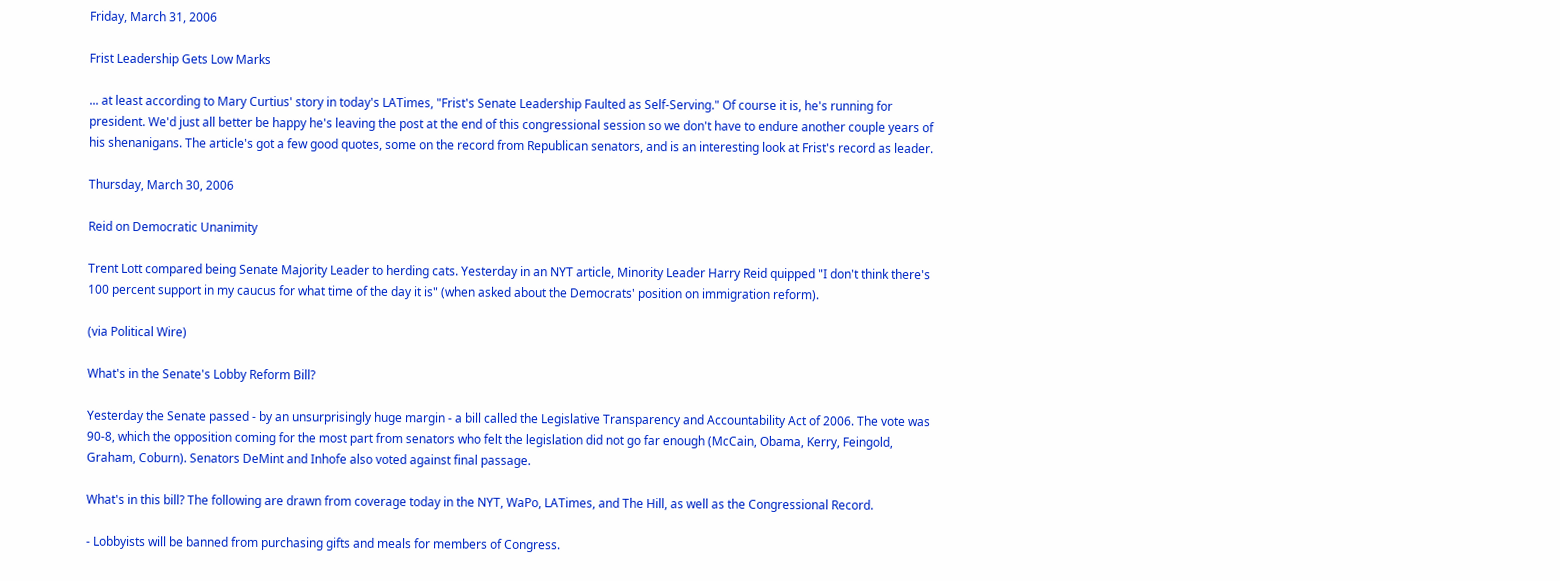Friday, March 31, 2006

Frist Leadership Gets Low Marks

... at least according to Mary Curtius' story in today's LATimes, "Frist's Senate Leadership Faulted as Self-Serving." Of course it is, he's running for president. We'd just all better be happy he's leaving the post at the end of this congressional session so we don't have to endure another couple years of his shenanigans. The article's got a few good quotes, some on the record from Republican senators, and is an interesting look at Frist's record as leader.

Thursday, March 30, 2006

Reid on Democratic Unanimity

Trent Lott compared being Senate Majority Leader to herding cats. Yesterday in an NYT article, Minority Leader Harry Reid quipped "I don't think there's 100 percent support in my caucus for what time of the day it is" (when asked about the Democrats' position on immigration reform).

(via Political Wire)

What's in the Senate's Lobby Reform Bill?

Yesterday the Senate passed - by an unsurprisingly huge margin - a bill called the Legislative Transparency and Accountability Act of 2006. The vote was 90-8, which the opposition coming for the most part from senators who felt the legislation did not go far enough (McCain, Obama, Kerry, Feingold, Graham, Coburn). Senators DeMint and Inhofe also voted against final passage.

What's in this bill? The following are drawn from coverage today in the NYT, WaPo, LATimes, and The Hill, as well as the Congressional Record.

- Lobbyists will be banned from purchasing gifts and meals for members of Congress.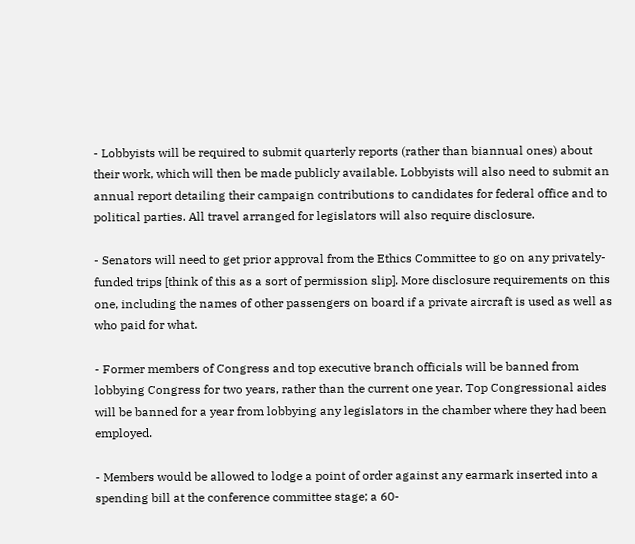- Lobbyists will be required to submit quarterly reports (rather than biannual ones) about their work, which will then be made publicly available. Lobbyists will also need to submit an annual report detailing their campaign contributions to candidates for federal office and to political parties. All travel arranged for legislators will also require disclosure.

- Senators will need to get prior approval from the Ethics Committee to go on any privately-funded trips [think of this as a sort of permission slip]. More disclosure requirements on this one, including the names of other passengers on board if a private aircraft is used as well as who paid for what.

- Former members of Congress and top executive branch officials will be banned from lobbying Congress for two years, rather than the current one year. Top Congressional aides will be banned for a year from lobbying any legislators in the chamber where they had been employed.

- Members would be allowed to lodge a point of order against any earmark inserted into a spending bill at the conference committee stage; a 60-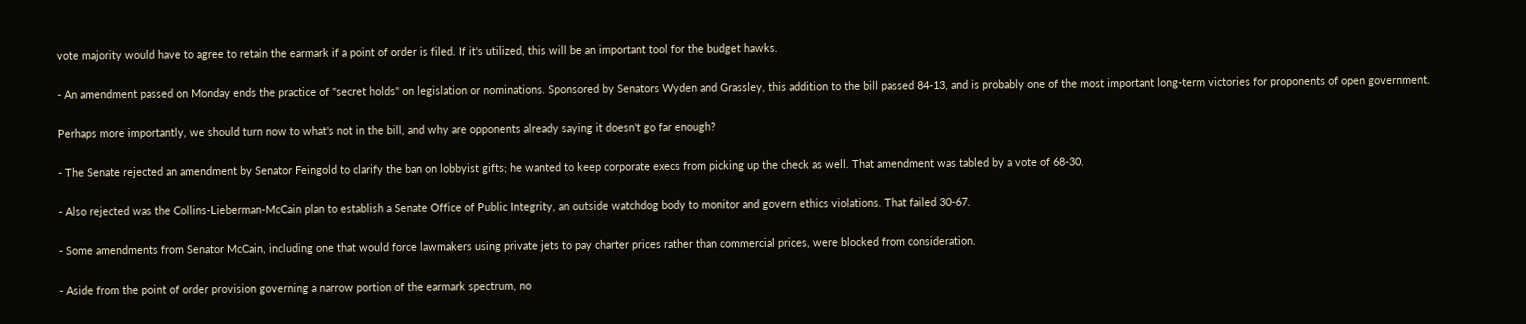vote majority would have to agree to retain the earmark if a point of order is filed. If it's utilized, this will be an important tool for the budget hawks.

- An amendment passed on Monday ends the practice of "secret holds" on legislation or nominations. Sponsored by Senators Wyden and Grassley, this addition to the bill passed 84-13, and is probably one of the most important long-term victories for proponents of open government.

Perhaps more importantly, we should turn now to what's not in the bill, and why are opponents already saying it doesn't go far enough?

- The Senate rejected an amendment by Senator Feingold to clarify the ban on lobbyist gifts; he wanted to keep corporate execs from picking up the check as well. That amendment was tabled by a vote of 68-30.

- Also rejected was the Collins-Lieberman-McCain plan to establish a Senate Office of Public Integrity, an outside watchdog body to monitor and govern ethics violations. That failed 30-67.

- Some amendments from Senator McCain, including one that would force lawmakers using private jets to pay charter prices rather than commercial prices, were blocked from consideration.

- Aside from the point of order provision governing a narrow portion of the earmark spectrum, no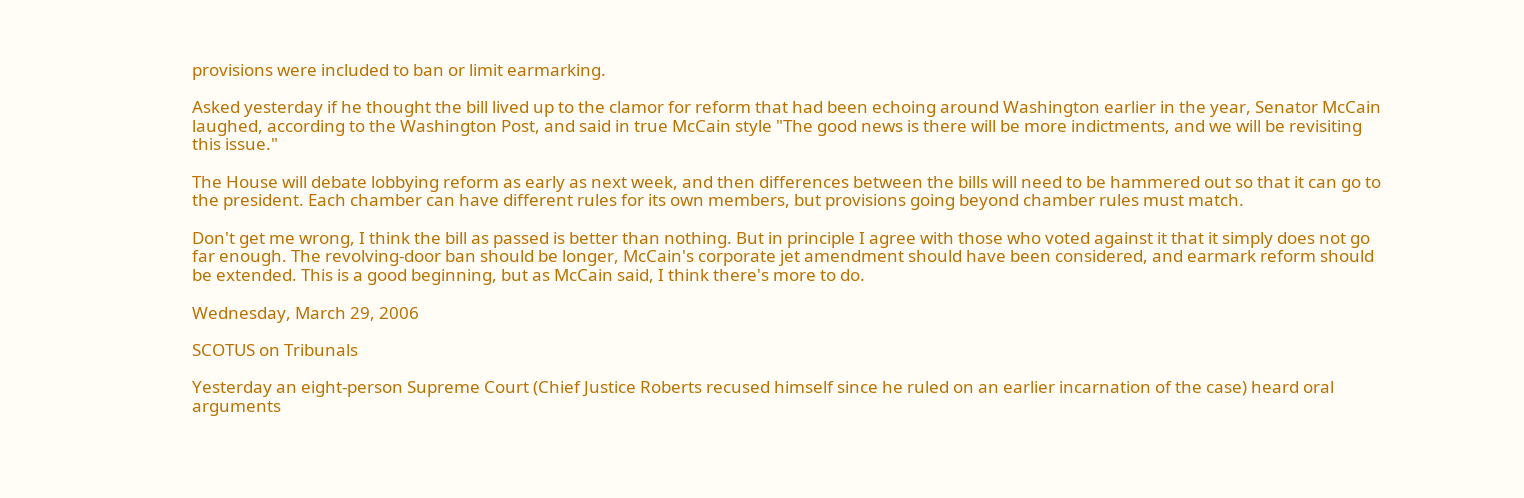provisions were included to ban or limit earmarking.

Asked yesterday if he thought the bill lived up to the clamor for reform that had been echoing around Washington earlier in the year, Senator McCain laughed, according to the Washington Post, and said in true McCain style "The good news is there will be more indictments, and we will be revisiting this issue."

The House will debate lobbying reform as early as next week, and then differences between the bills will need to be hammered out so that it can go to the president. Each chamber can have different rules for its own members, but provisions going beyond chamber rules must match.

Don't get me wrong, I think the bill as passed is better than nothing. But in principle I agree with those who voted against it that it simply does not go far enough. The revolving-door ban should be longer, McCain's corporate jet amendment should have been considered, and earmark reform should be extended. This is a good beginning, but as McCain said, I think there's more to do.

Wednesday, March 29, 2006

SCOTUS on Tribunals

Yesterday an eight-person Supreme Court (Chief Justice Roberts recused himself since he ruled on an earlier incarnation of the case) heard oral arguments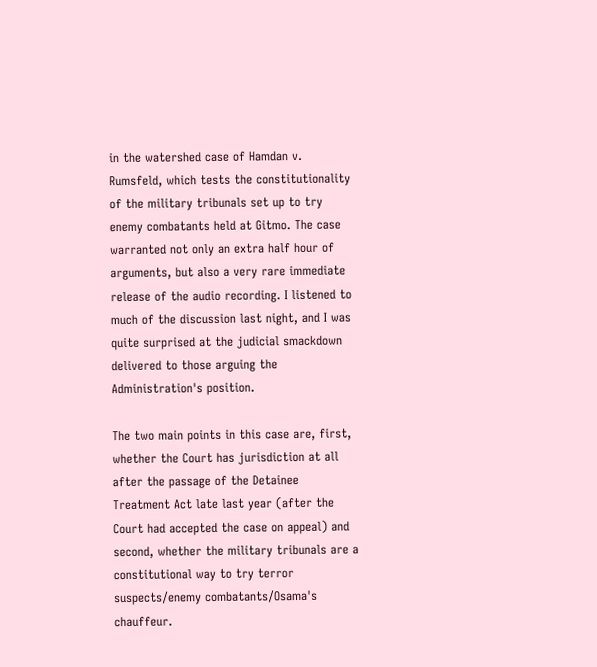in the watershed case of Hamdan v. Rumsfeld, which tests the constitutionality of the military tribunals set up to try enemy combatants held at Gitmo. The case warranted not only an extra half hour of arguments, but also a very rare immediate release of the audio recording. I listened to much of the discussion last night, and I was quite surprised at the judicial smackdown delivered to those arguing the Administration's position.

The two main points in this case are, first, whether the Court has jurisdiction at all after the passage of the Detainee Treatment Act late last year (after the Court had accepted the case on appeal) and second, whether the military tribunals are a constitutional way to try terror suspects/enemy combatants/Osama's chauffeur.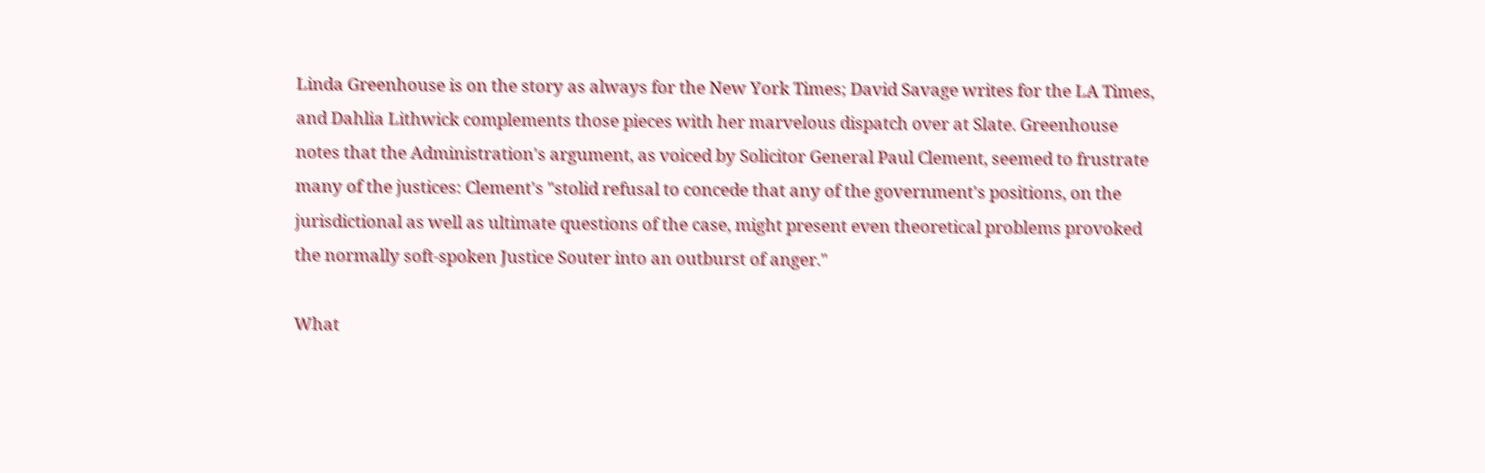Linda Greenhouse is on the story as always for the New York Times; David Savage writes for the LA Times, and Dahlia Lithwick complements those pieces with her marvelous dispatch over at Slate. Greenhouse notes that the Administration's argument, as voiced by Solicitor General Paul Clement, seemed to frustrate many of the justices: Clement's "stolid refusal to concede that any of the government's positions, on the jurisdictional as well as ultimate questions of the case, might present even theoretical problems provoked the normally soft-spoken Justice Souter into an outburst of anger."

What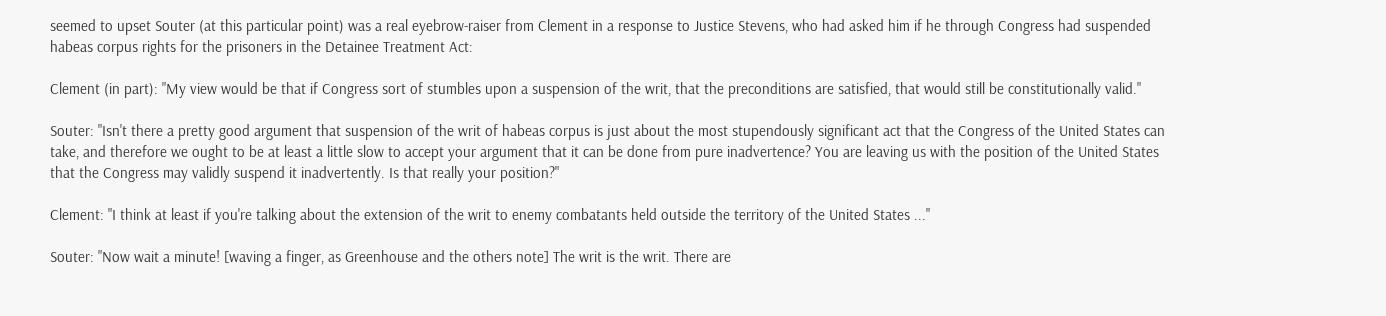seemed to upset Souter (at this particular point) was a real eyebrow-raiser from Clement in a response to Justice Stevens, who had asked him if he through Congress had suspended habeas corpus rights for the prisoners in the Detainee Treatment Act:

Clement (in part): "My view would be that if Congress sort of stumbles upon a suspension of the writ, that the preconditions are satisfied, that would still be constitutionally valid."

Souter: "Isn't there a pretty good argument that suspension of the writ of habeas corpus is just about the most stupendously significant act that the Congress of the United States can take, and therefore we ought to be at least a little slow to accept your argument that it can be done from pure inadvertence? You are leaving us with the position of the United States that the Congress may validly suspend it inadvertently. Is that really your position?"

Clement: "I think at least if you're talking about the extension of the writ to enemy combatants held outside the territory of the United States ..."

Souter: "Now wait a minute! [waving a finger, as Greenhouse and the others note] The writ is the writ. There are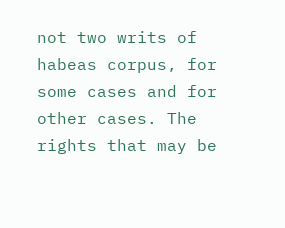not two writs of habeas corpus, for some cases and for other cases. The rights that may be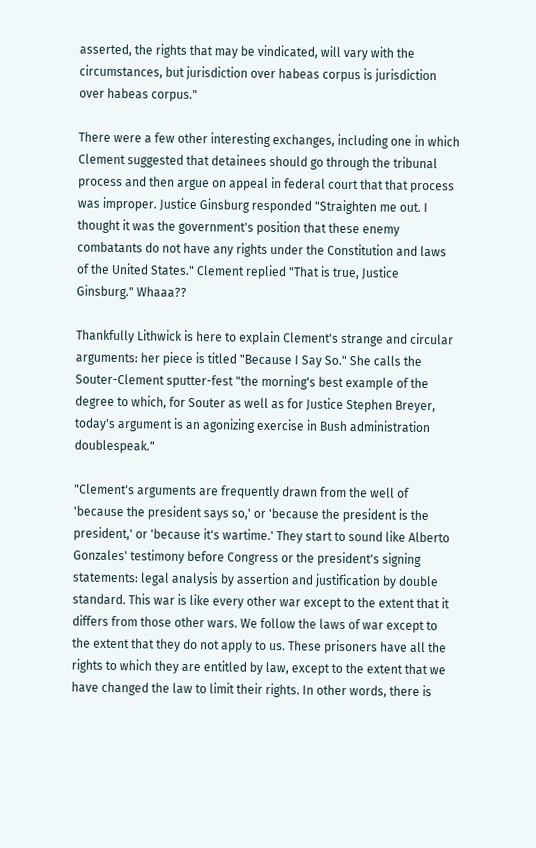asserted, the rights that may be vindicated, will vary with the circumstances, but jurisdiction over habeas corpus is jurisdiction over habeas corpus."

There were a few other interesting exchanges, including one in which Clement suggested that detainees should go through the tribunal process and then argue on appeal in federal court that that process was improper. Justice Ginsburg responded "Straighten me out. I thought it was the government's position that these enemy combatants do not have any rights under the Constitution and laws of the United States." Clement replied "That is true, Justice Ginsburg." Whaaa??

Thankfully Lithwick is here to explain Clement's strange and circular arguments: her piece is titled "Because I Say So." She calls the Souter-Clement sputter-fest "the morning's best example of the degree to which, for Souter as well as for Justice Stephen Breyer, today's argument is an agonizing exercise in Bush administration doublespeak."

"Clement's arguments are frequently drawn from the well of 'because the president says so,' or 'because the president is the president,' or 'because it's wartime.' They start to sound like Alberto Gonzales' testimony before Congress or the president's signing statements: legal analysis by assertion and justification by double standard. This war is like every other war except to the extent that it differs from those other wars. We follow the laws of war except to the extent that they do not apply to us. These prisoners have all the rights to which they are entitled by law, except to the extent that we have changed the law to limit their rights. In other words, there is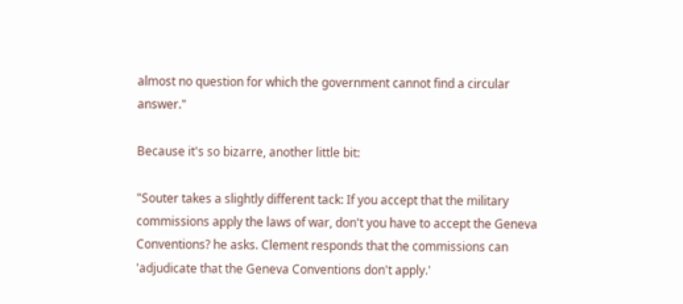almost no question for which the government cannot find a circular answer."

Because it's so bizarre, another little bit:

"Souter takes a slightly different tack: If you accept that the military commissions apply the laws of war, don't you have to accept the Geneva Conventions? he asks. Clement responds that the commissions can 'adjudicate that the Geneva Conventions don't apply.'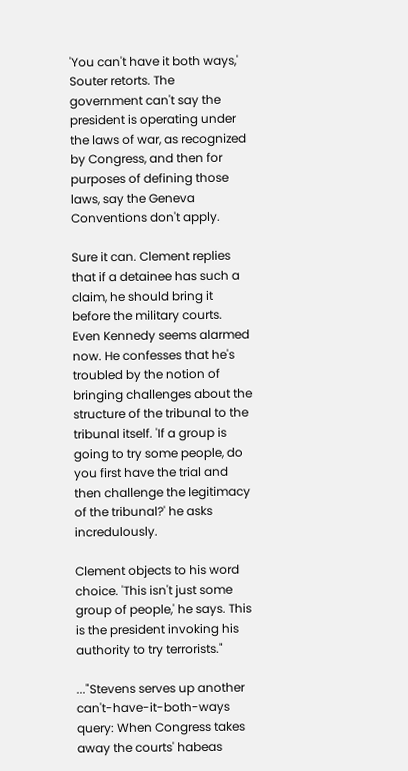'You can't have it both ways,' Souter retorts. The government can't say the president is operating under the laws of war, as recognized by Congress, and then for purposes of defining those laws, say the Geneva Conventions don't apply.

Sure it can. Clement replies that if a detainee has such a claim, he should bring it before the military courts. Even Kennedy seems alarmed now. He confesses that he's troubled by the notion of bringing challenges about the structure of the tribunal to the tribunal itself. 'If a group is going to try some people, do you first have the trial and then challenge the legitimacy of the tribunal?' he asks incredulously.

Clement objects to his word choice. 'This isn't just some group of people,' he says. This is the president invoking his authority to try terrorists."

..."Stevens serves up another can't-have-it-both-ways query: When Congress takes away the courts' habeas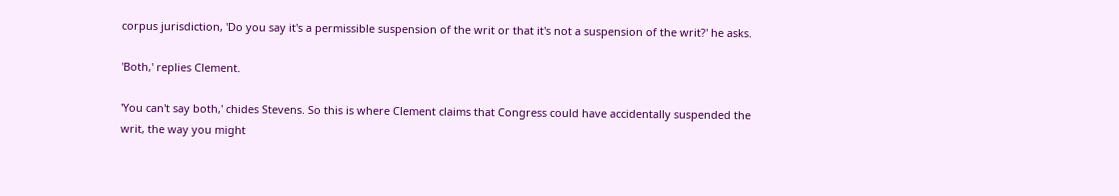corpus jurisdiction, 'Do you say it's a permissible suspension of the writ or that it's not a suspension of the writ?' he asks.

'Both,' replies Clement.

'You can't say both,' chides Stevens. So this is where Clement claims that Congress could have accidentally suspended the writ, the way you might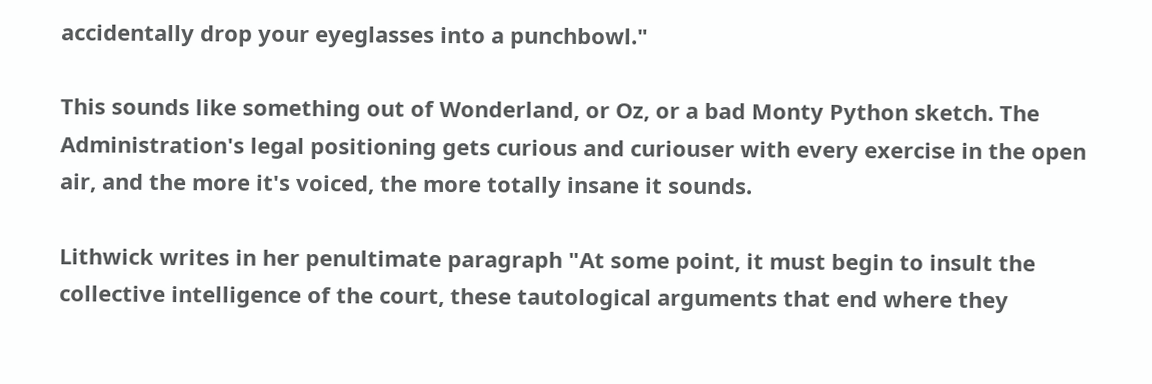accidentally drop your eyeglasses into a punchbowl."

This sounds like something out of Wonderland, or Oz, or a bad Monty Python sketch. The Administration's legal positioning gets curious and curiouser with every exercise in the open air, and the more it's voiced, the more totally insane it sounds.

Lithwick writes in her penultimate paragraph "At some point, it must begin to insult the collective intelligence of the court, these tautological arguments that end where they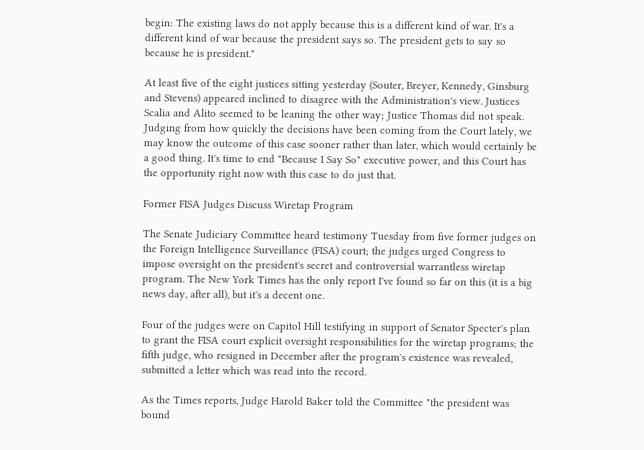begin: The existing laws do not apply because this is a different kind of war. It's a different kind of war because the president says so. The president gets to say so because he is president."

At least five of the eight justices sitting yesterday (Souter, Breyer, Kennedy, Ginsburg and Stevens) appeared inclined to disagree with the Administration's view. Justices Scalia and Alito seemed to be leaning the other way; Justice Thomas did not speak. Judging from how quickly the decisions have been coming from the Court lately, we may know the outcome of this case sooner rather than later, which would certainly be a good thing. It's time to end "Because I Say So" executive power, and this Court has the opportunity right now with this case to do just that.

Former FISA Judges Discuss Wiretap Program

The Senate Judiciary Committee heard testimony Tuesday from five former judges on the Foreign Intelligence Surveillance (FISA) court; the judges urged Congress to impose oversight on the president's secret and controversial warrantless wiretap program. The New York Times has the only report I've found so far on this (it is a big news day, after all), but it's a decent one.

Four of the judges were on Capitol Hill testifying in support of Senator Specter's plan to grant the FISA court explicit oversight responsibilities for the wiretap programs; the fifth judge, who resigned in December after the program's existence was revealed, submitted a letter which was read into the record.

As the Times reports, Judge Harold Baker told the Committee "the president was bound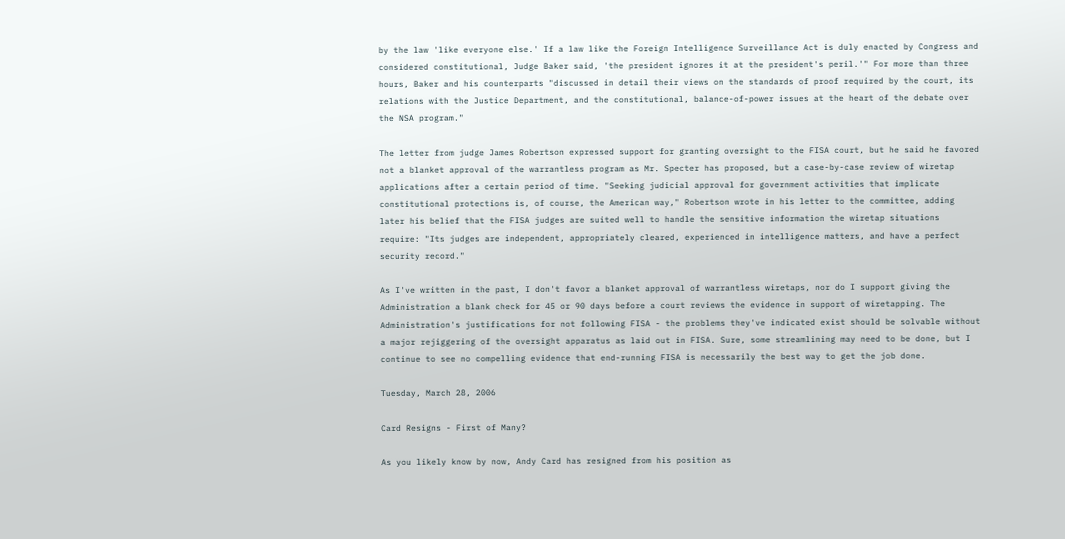by the law 'like everyone else.' If a law like the Foreign Intelligence Surveillance Act is duly enacted by Congress and considered constitutional, Judge Baker said, 'the president ignores it at the president's peril.'" For more than three hours, Baker and his counterparts "discussed in detail their views on the standards of proof required by the court, its relations with the Justice Department, and the constitutional, balance-of-power issues at the heart of the debate over the NSA program."

The letter from judge James Robertson expressed support for granting oversight to the FISA court, but he said he favored not a blanket approval of the warrantless program as Mr. Specter has proposed, but a case-by-case review of wiretap applications after a certain period of time. "Seeking judicial approval for government activities that implicate constitutional protections is, of course, the American way," Robertson wrote in his letter to the committee, adding later his belief that the FISA judges are suited well to handle the sensitive information the wiretap situations require: "Its judges are independent, appropriately cleared, experienced in intelligence matters, and have a perfect security record."

As I've written in the past, I don't favor a blanket approval of warrantless wiretaps, nor do I support giving the Administration a blank check for 45 or 90 days before a court reviews the evidence in support of wiretapping. The Administration's justifications for not following FISA - the problems they've indicated exist should be solvable without a major rejiggering of the oversight apparatus as laid out in FISA. Sure, some streamlining may need to be done, but I continue to see no compelling evidence that end-running FISA is necessarily the best way to get the job done.

Tuesday, March 28, 2006

Card Resigns - First of Many?

As you likely know by now, Andy Card has resigned from his position as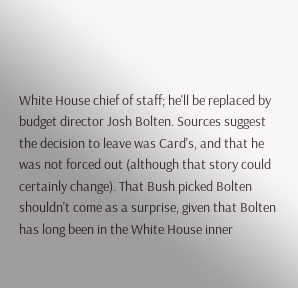White House chief of staff; he'll be replaced by budget director Josh Bolten. Sources suggest the decision to leave was Card's, and that he was not forced out (although that story could certainly change). That Bush picked Bolten shouldn't come as a surprise, given that Bolten has long been in the White House inner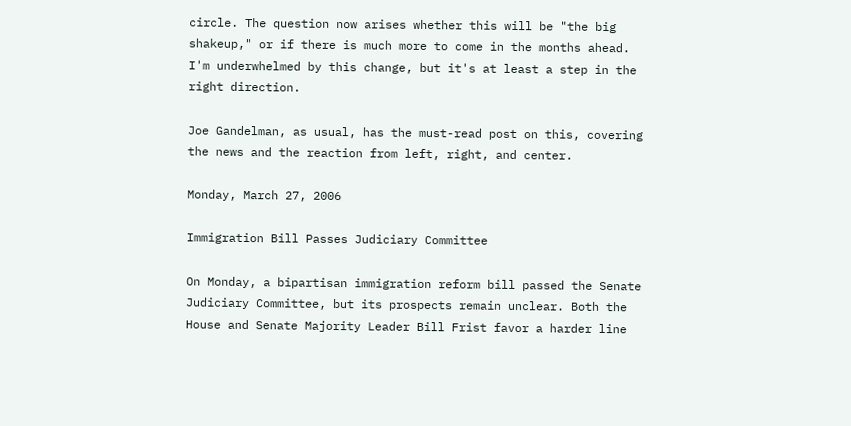circle. The question now arises whether this will be "the big shakeup," or if there is much more to come in the months ahead. I'm underwhelmed by this change, but it's at least a step in the right direction.

Joe Gandelman, as usual, has the must-read post on this, covering the news and the reaction from left, right, and center.

Monday, March 27, 2006

Immigration Bill Passes Judiciary Committee

On Monday, a bipartisan immigration reform bill passed the Senate Judiciary Committee, but its prospects remain unclear. Both the House and Senate Majority Leader Bill Frist favor a harder line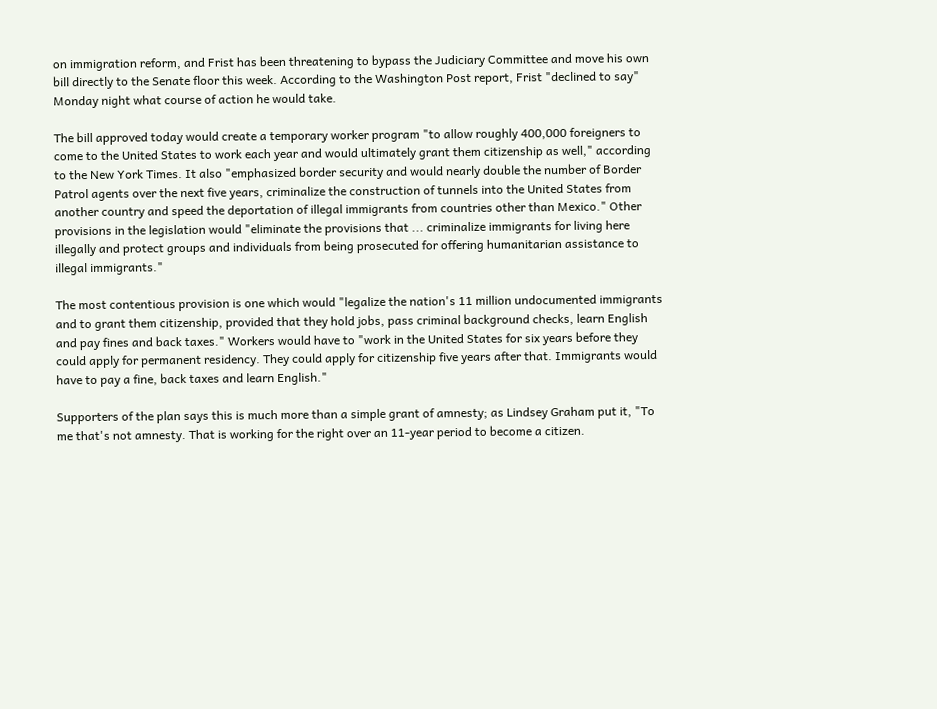on immigration reform, and Frist has been threatening to bypass the Judiciary Committee and move his own bill directly to the Senate floor this week. According to the Washington Post report, Frist "declined to say" Monday night what course of action he would take.

The bill approved today would create a temporary worker program "to allow roughly 400,000 foreigners to come to the United States to work each year and would ultimately grant them citizenship as well," according to the New York Times. It also "emphasized border security and would nearly double the number of Border Patrol agents over the next five years, criminalize the construction of tunnels into the United States from another country and speed the deportation of illegal immigrants from countries other than Mexico." Other provisions in the legislation would "eliminate the provisions that ... criminalize immigrants for living here illegally and protect groups and individuals from being prosecuted for offering humanitarian assistance to illegal immigrants."

The most contentious provision is one which would "legalize the nation's 11 million undocumented immigrants and to grant them citizenship, provided that they hold jobs, pass criminal background checks, learn English and pay fines and back taxes." Workers would have to "work in the United States for six years before they could apply for permanent residency. They could apply for citizenship five years after that. Immigrants would have to pay a fine, back taxes and learn English."

Supporters of the plan says this is much more than a simple grant of amnesty; as Lindsey Graham put it, "To me that's not amnesty. That is working for the right over an 11-year period to become a citizen.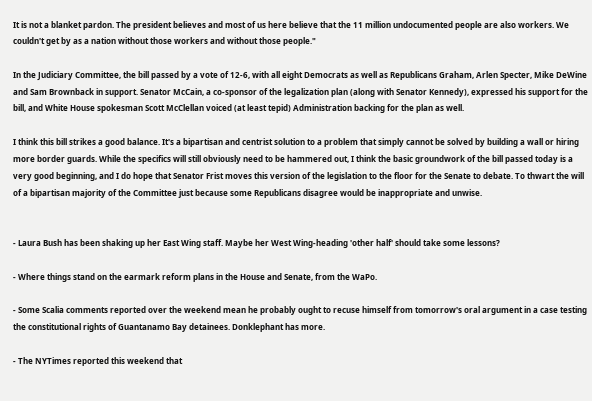It is not a blanket pardon. The president believes and most of us here believe that the 11 million undocumented people are also workers. We couldn't get by as a nation without those workers and without those people."

In the Judiciary Committee, the bill passed by a vote of 12-6, with all eight Democrats as well as Republicans Graham, Arlen Specter, Mike DeWine and Sam Brownback in support. Senator McCain, a co-sponsor of the legalization plan (along with Senator Kennedy), expressed his support for the bill, and White House spokesman Scott McClellan voiced (at least tepid) Administration backing for the plan as well.

I think this bill strikes a good balance. It's a bipartisan and centrist solution to a problem that simply cannot be solved by building a wall or hiring more border guards. While the specifics will still obviously need to be hammered out, I think the basic groundwork of the bill passed today is a very good beginning, and I do hope that Senator Frist moves this version of the legislation to the floor for the Senate to debate. To thwart the will of a bipartisan majority of the Committee just because some Republicans disagree would be inappropriate and unwise.


- Laura Bush has been shaking up her East Wing staff. Maybe her West Wing-heading 'other half' should take some lessons?

- Where things stand on the earmark reform plans in the House and Senate, from the WaPo.

- Some Scalia comments reported over the weekend mean he probably ought to recuse himself from tomorrow's oral argument in a case testing the constitutional rights of Guantanamo Bay detainees. Donklephant has more.

- The NYTimes reported this weekend that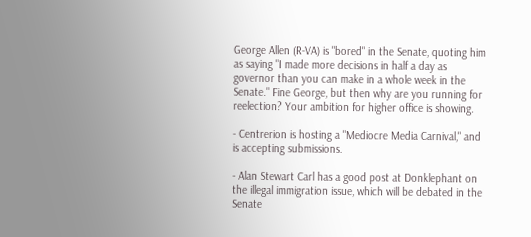George Allen (R-VA) is "bored" in the Senate, quoting him as saying "I made more decisions in half a day as governor than you can make in a whole week in the Senate." Fine George, but then why are you running for reelection? Your ambition for higher office is showing.

- Centrerion is hosting a "Mediocre Media Carnival," and is accepting submissions.

- Alan Stewart Carl has a good post at Donklephant on the illegal immigration issue, which will be debated in the Senate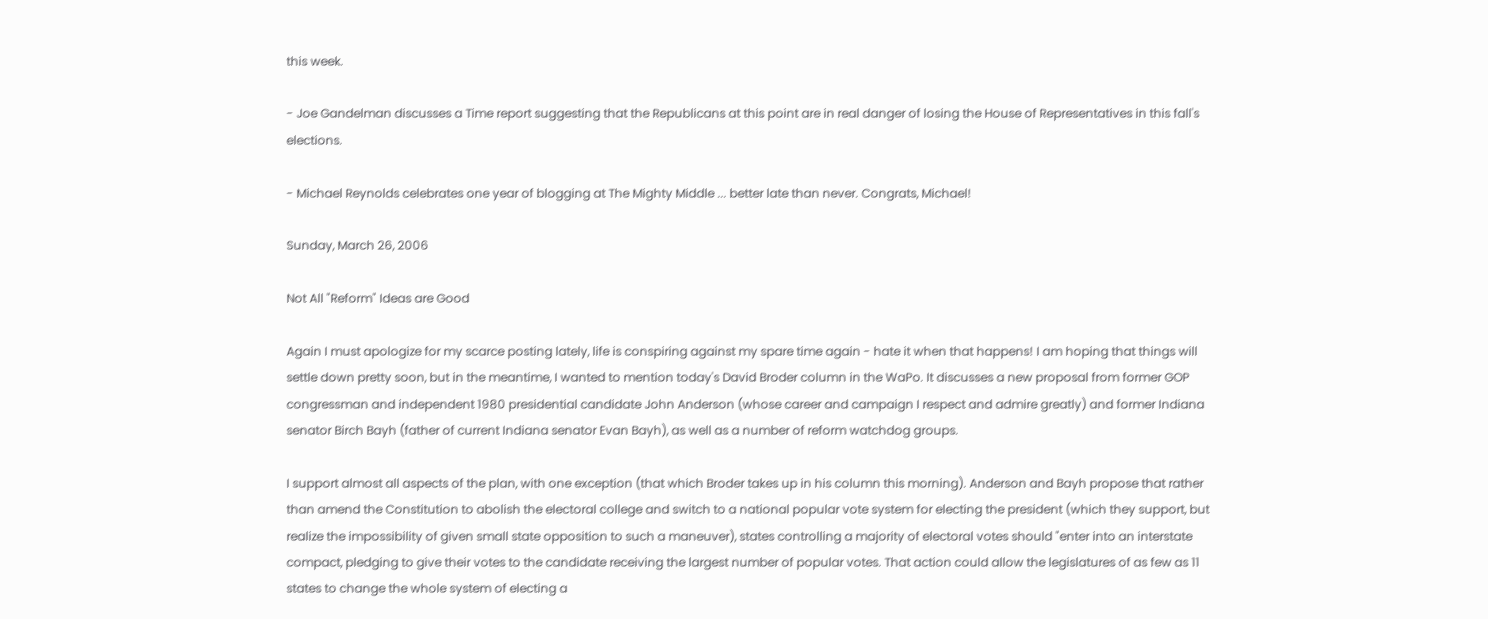this week.

- Joe Gandelman discusses a Time report suggesting that the Republicans at this point are in real danger of losing the House of Representatives in this fall's elections.

- Michael Reynolds celebrates one year of blogging at The Mighty Middle ... better late than never. Congrats, Michael!

Sunday, March 26, 2006

Not All "Reform" Ideas are Good

Again I must apologize for my scarce posting lately, life is conspiring against my spare time again - hate it when that happens! I am hoping that things will settle down pretty soon, but in the meantime, I wanted to mention today's David Broder column in the WaPo. It discusses a new proposal from former GOP congressman and independent 1980 presidential candidate John Anderson (whose career and campaign I respect and admire greatly) and former Indiana senator Birch Bayh (father of current Indiana senator Evan Bayh), as well as a number of reform watchdog groups.

I support almost all aspects of the plan, with one exception (that which Broder takes up in his column this morning). Anderson and Bayh propose that rather than amend the Constitution to abolish the electoral college and switch to a national popular vote system for electing the president (which they support, but realize the impossibility of given small state opposition to such a maneuver), states controlling a majority of electoral votes should "enter into an interstate compact, pledging to give their votes to the candidate receiving the largest number of popular votes. That action could allow the legislatures of as few as 11 states to change the whole system of electing a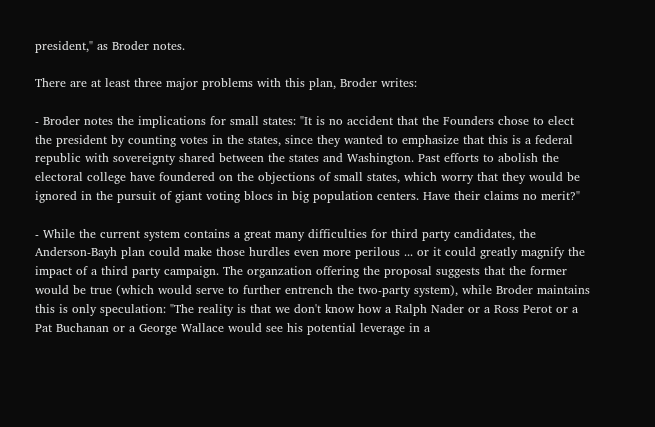president," as Broder notes.

There are at least three major problems with this plan, Broder writes:

- Broder notes the implications for small states: "It is no accident that the Founders chose to elect the president by counting votes in the states, since they wanted to emphasize that this is a federal republic with sovereignty shared between the states and Washington. Past efforts to abolish the electoral college have foundered on the objections of small states, which worry that they would be ignored in the pursuit of giant voting blocs in big population centers. Have their claims no merit?"

- While the current system contains a great many difficulties for third party candidates, the Anderson-Bayh plan could make those hurdles even more perilous ... or it could greatly magnify the impact of a third party campaign. The organzation offering the proposal suggests that the former would be true (which would serve to further entrench the two-party system), while Broder maintains this is only speculation: "The reality is that we don't know how a Ralph Nader or a Ross Perot or a Pat Buchanan or a George Wallace would see his potential leverage in a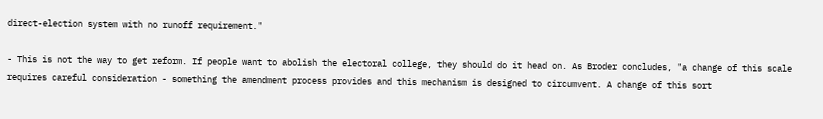direct-election system with no runoff requirement."

- This is not the way to get reform. If people want to abolish the electoral college, they should do it head on. As Broder concludes, "a change of this scale requires careful consideration - something the amendment process provides and this mechanism is designed to circumvent. A change of this sort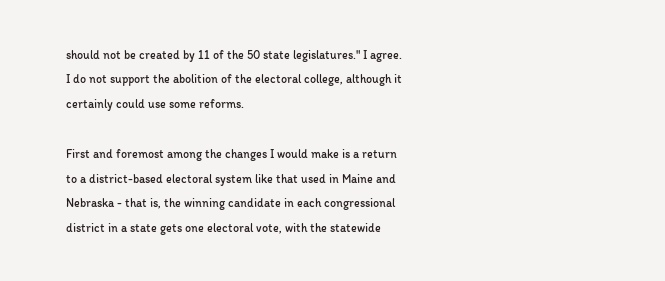should not be created by 11 of the 50 state legislatures." I agree. I do not support the abolition of the electoral college, although it certainly could use some reforms.

First and foremost among the changes I would make is a return to a district-based electoral system like that used in Maine and Nebraska - that is, the winning candidate in each congressional district in a state gets one electoral vote, with the statewide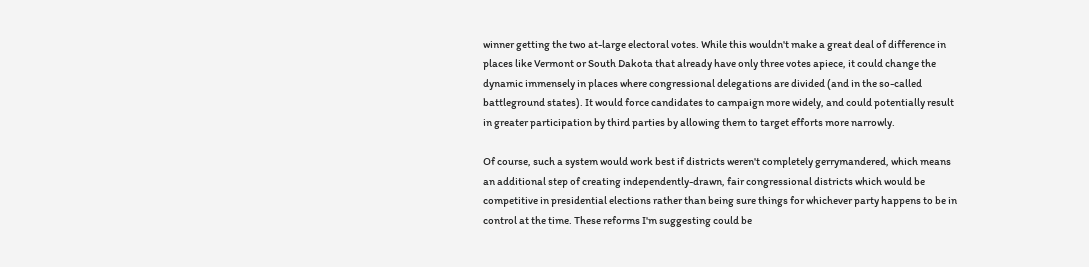winner getting the two at-large electoral votes. While this wouldn't make a great deal of difference in places like Vermont or South Dakota that already have only three votes apiece, it could change the dynamic immensely in places where congressional delegations are divided (and in the so-called battleground states). It would force candidates to campaign more widely, and could potentially result in greater participation by third parties by allowing them to target efforts more narrowly.

Of course, such a system would work best if districts weren't completely gerrymandered, which means an additional step of creating independently-drawn, fair congressional districts which would be competitive in presidential elections rather than being sure things for whichever party happens to be in control at the time. These reforms I'm suggesting could be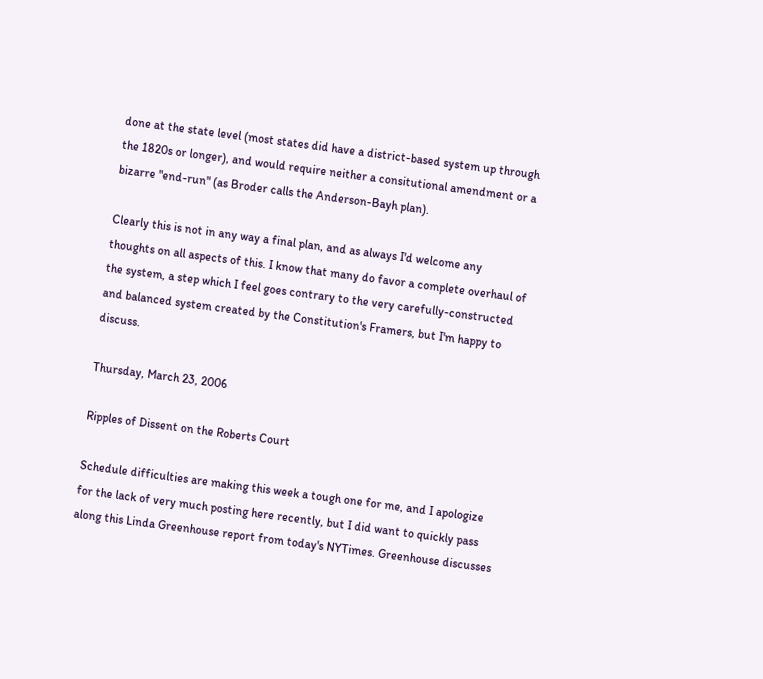done at the state level (most states did have a district-based system up through the 1820s or longer), and would require neither a consitutional amendment or a bizarre "end-run" (as Broder calls the Anderson-Bayh plan).

Clearly this is not in any way a final plan, and as always I'd welcome any thoughts on all aspects of this. I know that many do favor a complete overhaul of the system, a step which I feel goes contrary to the very carefully-constructed and balanced system created by the Constitution's Framers, but I'm happy to discuss.

Thursday, March 23, 2006

Ripples of Dissent on the Roberts Court

Schedule difficulties are making this week a tough one for me, and I apologize for the lack of very much posting here recently, but I did want to quickly pass along this Linda Greenhouse report from today's NYTimes. Greenhouse discusses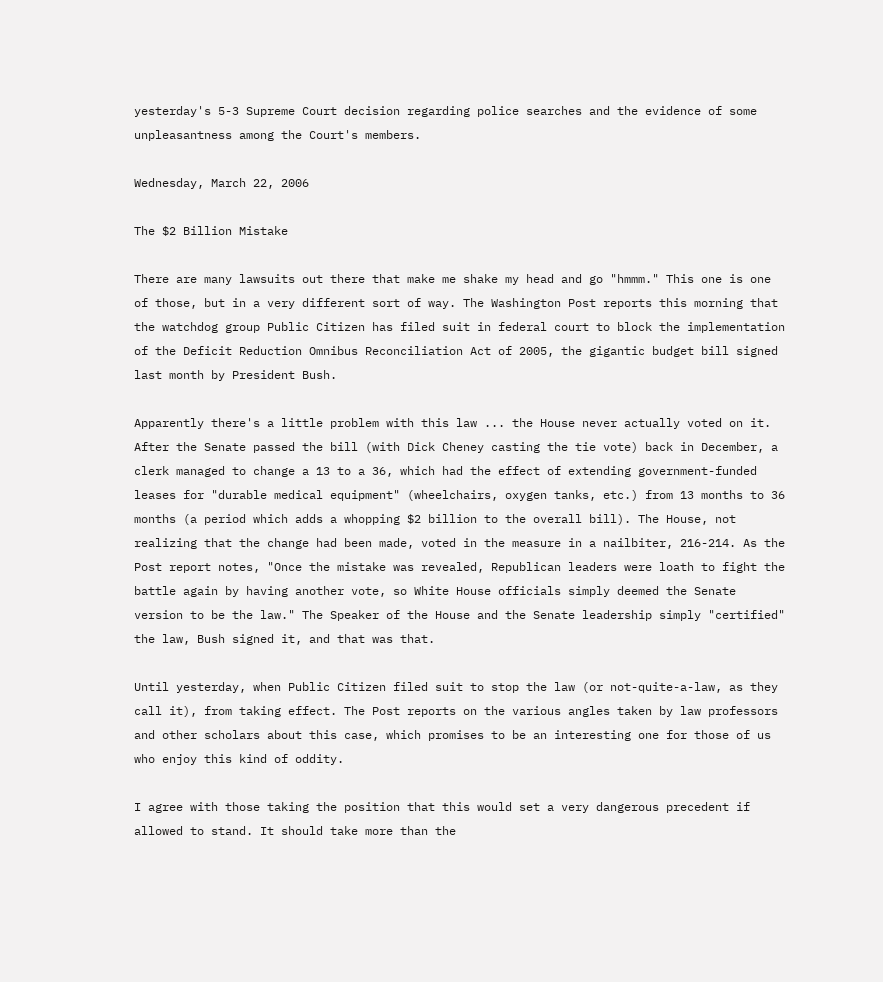yesterday's 5-3 Supreme Court decision regarding police searches and the evidence of some unpleasantness among the Court's members.

Wednesday, March 22, 2006

The $2 Billion Mistake

There are many lawsuits out there that make me shake my head and go "hmmm." This one is one of those, but in a very different sort of way. The Washington Post reports this morning that the watchdog group Public Citizen has filed suit in federal court to block the implementation of the Deficit Reduction Omnibus Reconciliation Act of 2005, the gigantic budget bill signed last month by President Bush.

Apparently there's a little problem with this law ... the House never actually voted on it. After the Senate passed the bill (with Dick Cheney casting the tie vote) back in December, a clerk managed to change a 13 to a 36, which had the effect of extending government-funded leases for "durable medical equipment" (wheelchairs, oxygen tanks, etc.) from 13 months to 36 months (a period which adds a whopping $2 billion to the overall bill). The House, not realizing that the change had been made, voted in the measure in a nailbiter, 216-214. As the Post report notes, "Once the mistake was revealed, Republican leaders were loath to fight the battle again by having another vote, so White House officials simply deemed the Senate version to be the law." The Speaker of the House and the Senate leadership simply "certified" the law, Bush signed it, and that was that.

Until yesterday, when Public Citizen filed suit to stop the law (or not-quite-a-law, as they call it), from taking effect. The Post reports on the various angles taken by law professors and other scholars about this case, which promises to be an interesting one for those of us who enjoy this kind of oddity.

I agree with those taking the position that this would set a very dangerous precedent if allowed to stand. It should take more than the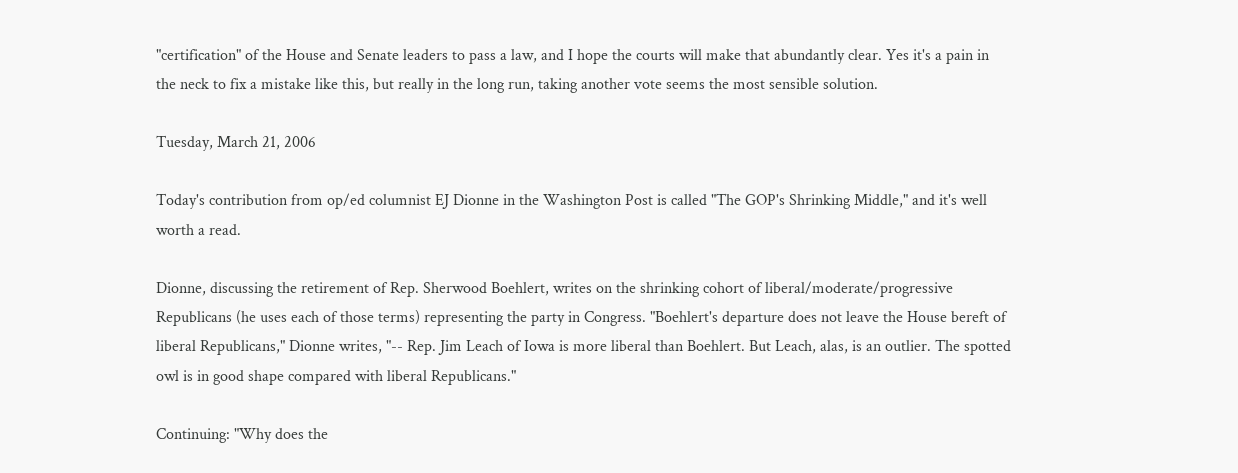"certification" of the House and Senate leaders to pass a law, and I hope the courts will make that abundantly clear. Yes it's a pain in the neck to fix a mistake like this, but really in the long run, taking another vote seems the most sensible solution.

Tuesday, March 21, 2006

Today's contribution from op/ed columnist EJ Dionne in the Washington Post is called "The GOP's Shrinking Middle," and it's well worth a read.

Dionne, discussing the retirement of Rep. Sherwood Boehlert, writes on the shrinking cohort of liberal/moderate/progressive Republicans (he uses each of those terms) representing the party in Congress. "Boehlert's departure does not leave the House bereft of liberal Republicans," Dionne writes, "-- Rep. Jim Leach of Iowa is more liberal than Boehlert. But Leach, alas, is an outlier. The spotted owl is in good shape compared with liberal Republicans."

Continuing: "Why does the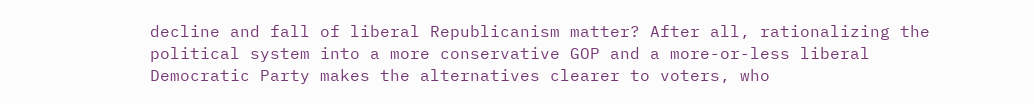decline and fall of liberal Republicanism matter? After all, rationalizing the political system into a more conservative GOP and a more-or-less liberal Democratic Party makes the alternatives clearer to voters, who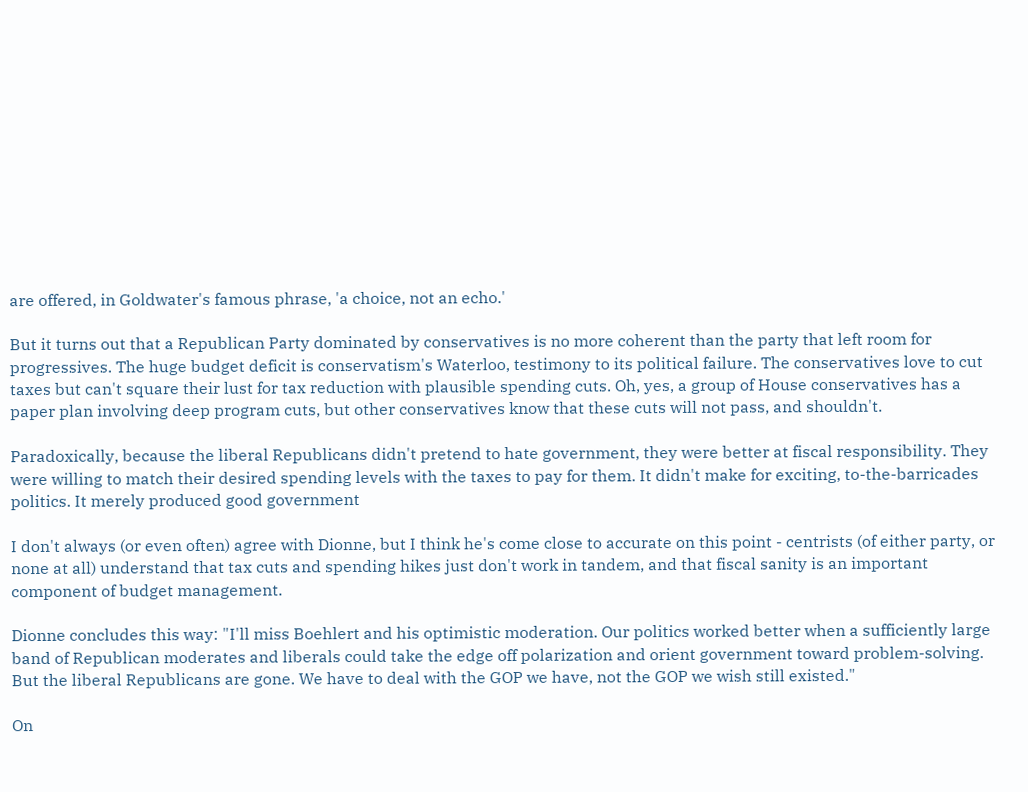are offered, in Goldwater's famous phrase, 'a choice, not an echo.'

But it turns out that a Republican Party dominated by conservatives is no more coherent than the party that left room for progressives. The huge budget deficit is conservatism's Waterloo, testimony to its political failure. The conservatives love to cut taxes but can't square their lust for tax reduction with plausible spending cuts. Oh, yes, a group of House conservatives has a paper plan involving deep program cuts, but other conservatives know that these cuts will not pass, and shouldn't.

Paradoxically, because the liberal Republicans didn't pretend to hate government, they were better at fiscal responsibility. They were willing to match their desired spending levels with the taxes to pay for them. It didn't make for exciting, to-the-barricades politics. It merely produced good government

I don't always (or even often) agree with Dionne, but I think he's come close to accurate on this point - centrists (of either party, or none at all) understand that tax cuts and spending hikes just don't work in tandem, and that fiscal sanity is an important component of budget management.

Dionne concludes this way: "I'll miss Boehlert and his optimistic moderation. Our politics worked better when a sufficiently large band of Republican moderates and liberals could take the edge off polarization and orient government toward problem-solving. But the liberal Republicans are gone. We have to deal with the GOP we have, not the GOP we wish still existed."

On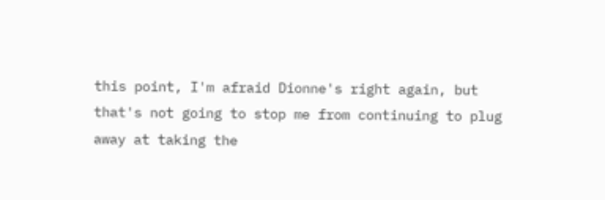this point, I'm afraid Dionne's right again, but that's not going to stop me from continuing to plug away at taking the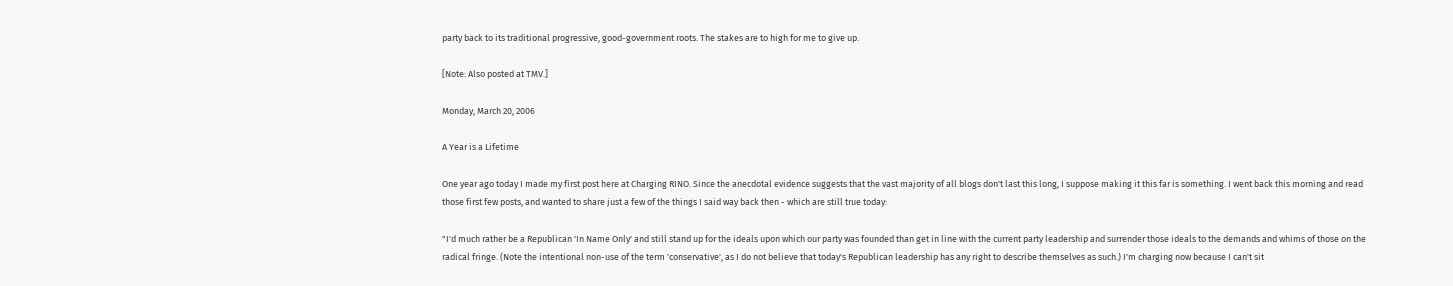party back to its traditional progressive, good-government roots. The stakes are to high for me to give up.

[Note: Also posted at TMV.]

Monday, March 20, 2006

A Year is a Lifetime

One year ago today I made my first post here at Charging RINO. Since the anecdotal evidence suggests that the vast majority of all blogs don't last this long, I suppose making it this far is something. I went back this morning and read those first few posts, and wanted to share just a few of the things I said way back then - which are still true today:

"I'd much rather be a Republican 'In Name Only' and still stand up for the ideals upon which our party was founded than get in line with the current party leadership and surrender those ideals to the demands and whims of those on the radical fringe. (Note the intentional non-use of the term 'conservative', as I do not believe that today's Republican leadership has any right to describe themselves as such.) I'm charging now because I can't sit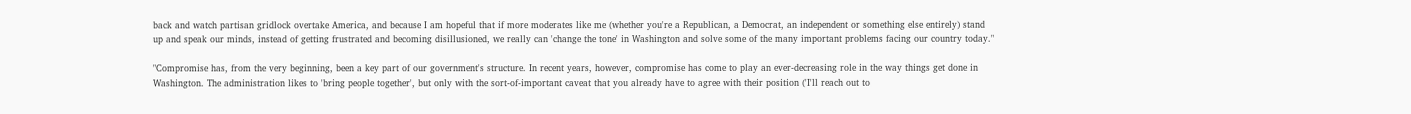back and watch partisan gridlock overtake America, and because I am hopeful that if more moderates like me (whether you're a Republican, a Democrat, an independent or something else entirely) stand up and speak our minds, instead of getting frustrated and becoming disillusioned, we really can 'change the tone' in Washington and solve some of the many important problems facing our country today."

"Compromise has, from the very beginning, been a key part of our government's structure. In recent years, however, compromise has come to play an ever-decreasing role in the way things get done in Washington. The administration likes to 'bring people together', but only with the sort-of-important caveat that you already have to agree with their position ('I'll reach out to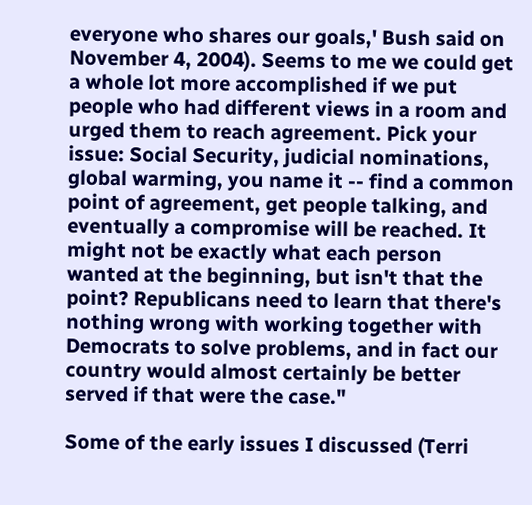everyone who shares our goals,' Bush said on November 4, 2004). Seems to me we could get a whole lot more accomplished if we put people who had different views in a room and urged them to reach agreement. Pick your issue: Social Security, judicial nominations, global warming, you name it -- find a common point of agreement, get people talking, and eventually a compromise will be reached. It might not be exactly what each person wanted at the beginning, but isn't that the point? Republicans need to learn that there's nothing wrong with working together with Democrats to solve problems, and in fact our country would almost certainly be better served if that were the case."

Some of the early issues I discussed (Terri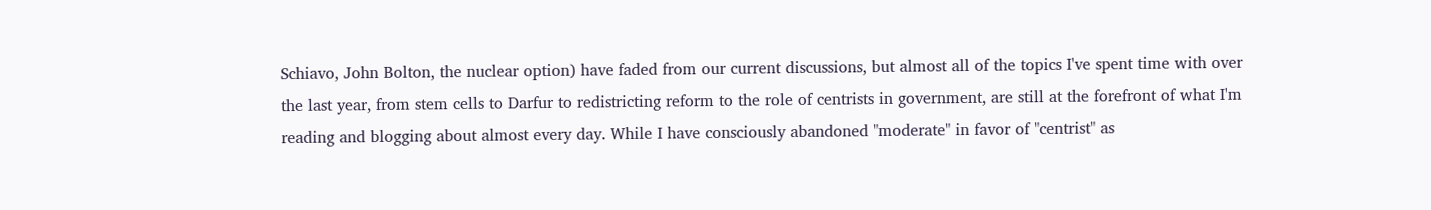Schiavo, John Bolton, the nuclear option) have faded from our current discussions, but almost all of the topics I've spent time with over the last year, from stem cells to Darfur to redistricting reform to the role of centrists in government, are still at the forefront of what I'm reading and blogging about almost every day. While I have consciously abandoned "moderate" in favor of "centrist" as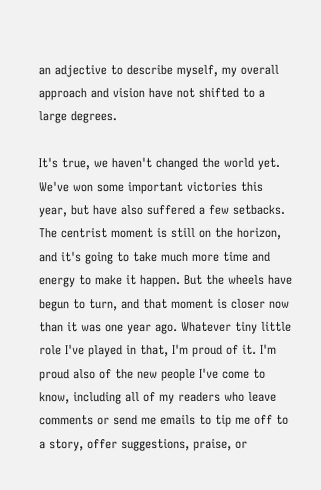an adjective to describe myself, my overall approach and vision have not shifted to a large degrees.

It's true, we haven't changed the world yet. We've won some important victories this year, but have also suffered a few setbacks. The centrist moment is still on the horizon, and it's going to take much more time and energy to make it happen. But the wheels have begun to turn, and that moment is closer now than it was one year ago. Whatever tiny little role I've played in that, I'm proud of it. I'm proud also of the new people I've come to know, including all of my readers who leave comments or send me emails to tip me off to a story, offer suggestions, praise, or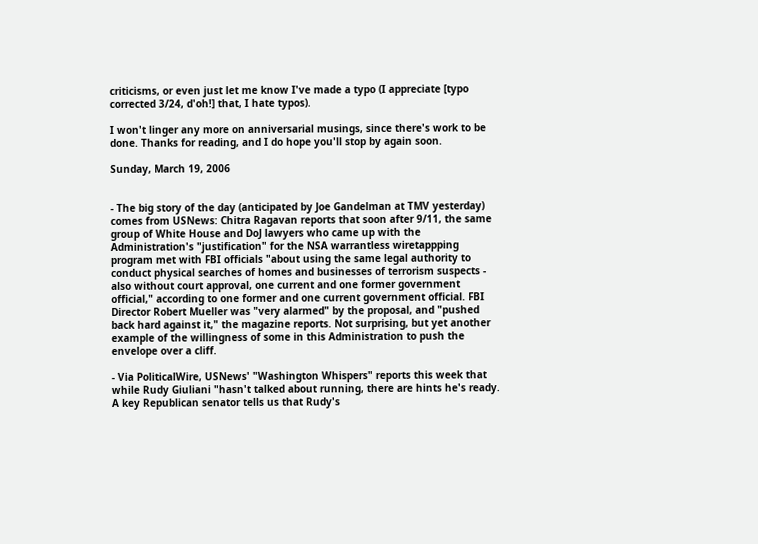criticisms, or even just let me know I've made a typo (I appreciate [typo corrected 3/24, d'oh!] that, I hate typos).

I won't linger any more on anniversarial musings, since there's work to be done. Thanks for reading, and I do hope you'll stop by again soon.

Sunday, March 19, 2006


- The big story of the day (anticipated by Joe Gandelman at TMV yesterday) comes from USNews: Chitra Ragavan reports that soon after 9/11, the same group of White House and DoJ lawyers who came up with the Administration's "justification" for the NSA warrantless wiretappping program met with FBI officials "about using the same legal authority to conduct physical searches of homes and businesses of terrorism suspects - also without court approval, one current and one former government official," according to one former and one current government official. FBI Director Robert Mueller was "very alarmed" by the proposal, and "pushed back hard against it," the magazine reports. Not surprising, but yet another example of the willingness of some in this Administration to push the envelope over a cliff.

- Via PoliticalWire, USNews' "Washington Whispers" reports this week that while Rudy Giuliani "hasn't talked about running, there are hints he's ready. A key Republican senator tells us that Rudy's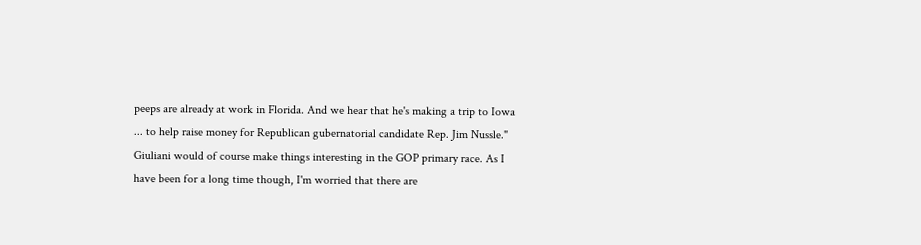peeps are already at work in Florida. And we hear that he's making a trip to Iowa ... to help raise money for Republican gubernatorial candidate Rep. Jim Nussle." Giuliani would of course make things interesting in the GOP primary race. As I have been for a long time though, I'm worried that there are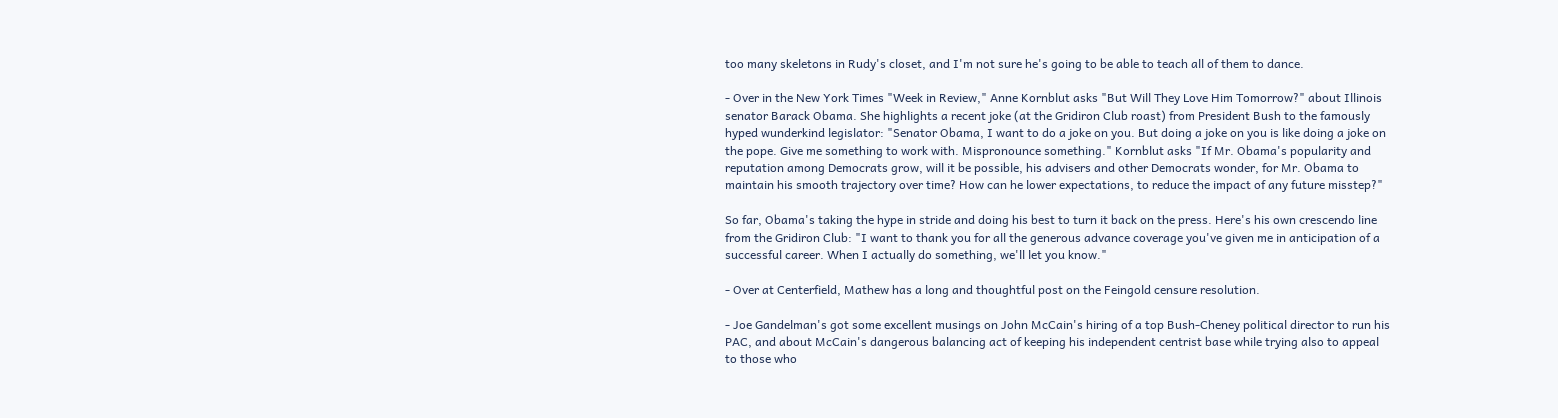too many skeletons in Rudy's closet, and I'm not sure he's going to be able to teach all of them to dance.

- Over in the New York Times "Week in Review," Anne Kornblut asks "But Will They Love Him Tomorrow?" about Illinois senator Barack Obama. She highlights a recent joke (at the Gridiron Club roast) from President Bush to the famously hyped wunderkind legislator: "Senator Obama, I want to do a joke on you. But doing a joke on you is like doing a joke on the pope. Give me something to work with. Mispronounce something." Kornblut asks "If Mr. Obama's popularity and reputation among Democrats grow, will it be possible, his advisers and other Democrats wonder, for Mr. Obama to maintain his smooth trajectory over time? How can he lower expectations, to reduce the impact of any future misstep?"

So far, Obama's taking the hype in stride and doing his best to turn it back on the press. Here's his own crescendo line from the Gridiron Club: "I want to thank you for all the generous advance coverage you've given me in anticipation of a successful career. When I actually do something, we'll let you know."

- Over at Centerfield, Mathew has a long and thoughtful post on the Feingold censure resolution.

- Joe Gandelman's got some excellent musings on John McCain's hiring of a top Bush-Cheney political director to run his PAC, and about McCain's dangerous balancing act of keeping his independent centrist base while trying also to appeal to those who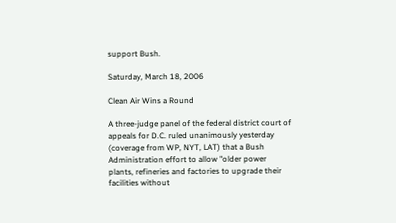support Bush.

Saturday, March 18, 2006

Clean Air Wins a Round

A three-judge panel of the federal district court of appeals for D.C. ruled unanimously yesterday (coverage from WP, NYT, LAT) that a Bush Administration effort to allow "older power plants, refineries and factories to upgrade their facilities without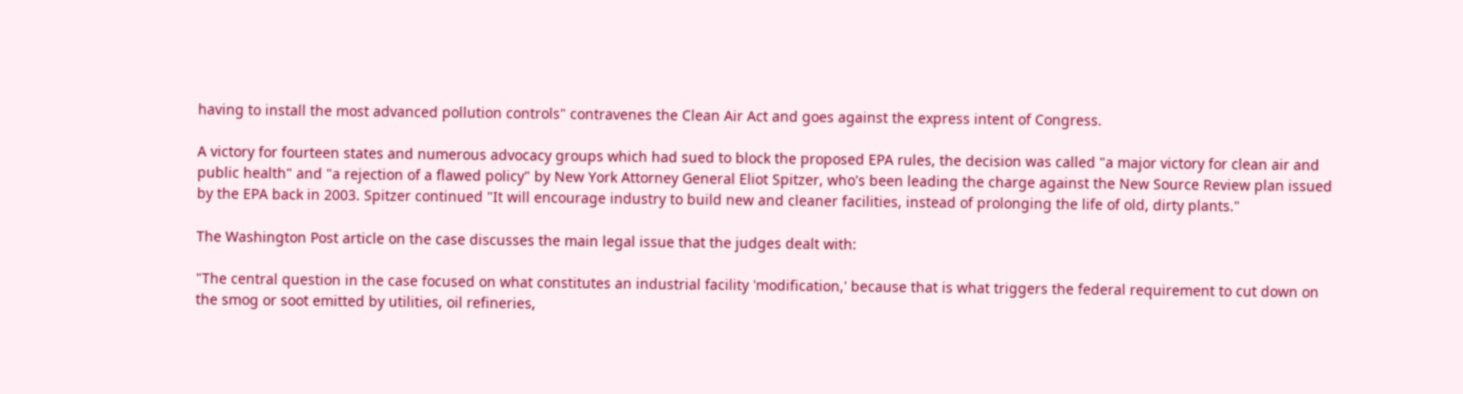having to install the most advanced pollution controls" contravenes the Clean Air Act and goes against the express intent of Congress.

A victory for fourteen states and numerous advocacy groups which had sued to block the proposed EPA rules, the decision was called "a major victory for clean air and public health" and "a rejection of a flawed policy" by New York Attorney General Eliot Spitzer, who's been leading the charge against the New Source Review plan issued by the EPA back in 2003. Spitzer continued "It will encourage industry to build new and cleaner facilities, instead of prolonging the life of old, dirty plants."

The Washington Post article on the case discusses the main legal issue that the judges dealt with:

"The central question in the case focused on what constitutes an industrial facility 'modification,' because that is what triggers the federal requirement to cut down on the smog or soot emitted by utilities, oil refineries,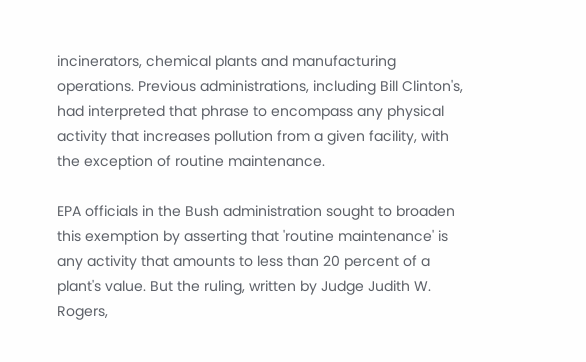incinerators, chemical plants and manufacturing operations. Previous administrations, including Bill Clinton's, had interpreted that phrase to encompass any physical activity that increases pollution from a given facility, with the exception of routine maintenance.

EPA officials in the Bush administration sought to broaden this exemption by asserting that 'routine maintenance' is any activity that amounts to less than 20 percent of a plant's value. But the ruling, written by Judge Judith W. Rogers,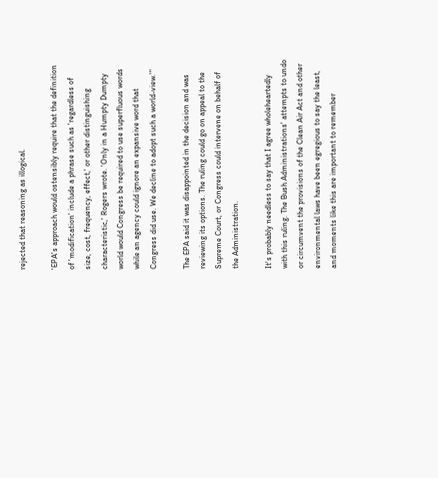rejected that reasoning as illogical.

'EPA's approach would ostensibly require that the definition of 'modification' include a phrase such as 'regardless of size, cost, frequency, effect,' or other distinguishing characteristic,' Rogers wrote. 'Only in a Humpty Dumpty world would Congress be required to use superfluous words while an agency could ignore an expansive word that Congress did use. We decline to adopt such a world-view.'"

The EPA said it was disappointed in the decision and was reviewing its options. The ruling could go on appeal to the Supreme Court, or Congress could intervene on behalf of the Administration.

It's probably needless to say that I agree wholeheartedly with this ruling. The Bush Administrations' attempts to undo or circumvent the provisions of the Clean Air Act and other environmental laws have been egregious to say the least, and moments like this are important to remember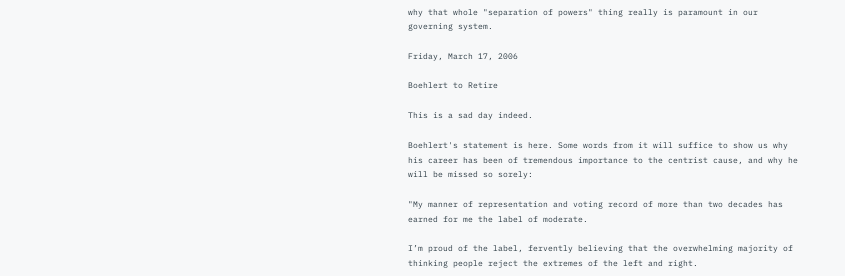why that whole "separation of powers" thing really is paramount in our governing system.

Friday, March 17, 2006

Boehlert to Retire

This is a sad day indeed.

Boehlert's statement is here. Some words from it will suffice to show us why his career has been of tremendous importance to the centrist cause, and why he will be missed so sorely:

"My manner of representation and voting record of more than two decades has earned for me the label of moderate.

I’m proud of the label, fervently believing that the overwhelming majority of thinking people reject the extremes of the left and right.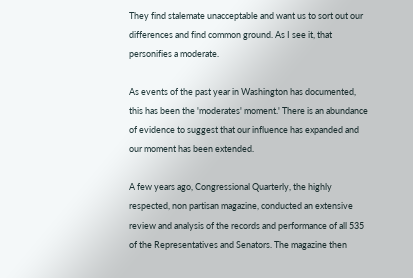They find stalemate unacceptable and want us to sort out our differences and find common ground. As I see it, that personifies a moderate.

As events of the past year in Washington has documented, this has been the 'moderates' moment.' There is an abundance of evidence to suggest that our influence has expanded and our moment has been extended.

A few years ago, Congressional Quarterly, the highly respected, non partisan magazine, conducted an extensive review and analysis of the records and performance of all 535 of the Representatives and Senators. The magazine then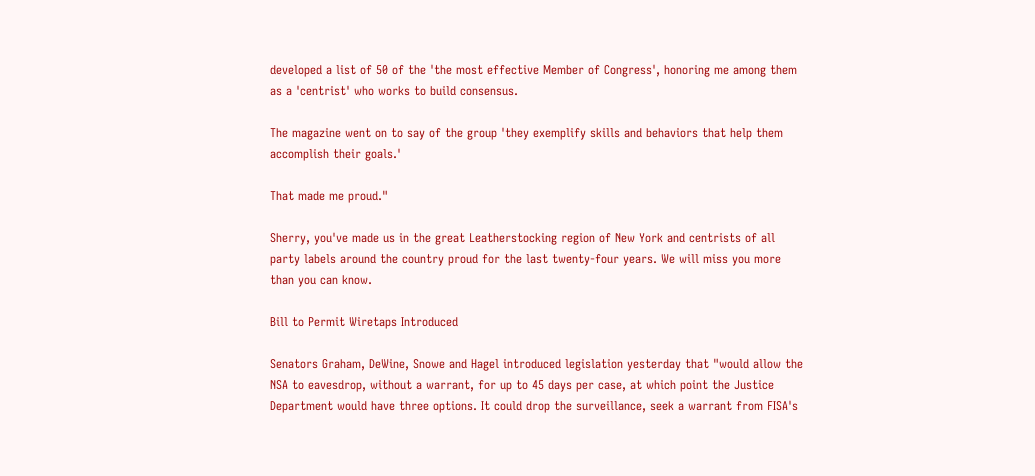developed a list of 50 of the 'the most effective Member of Congress', honoring me among them as a 'centrist' who works to build consensus.

The magazine went on to say of the group 'they exemplify skills and behaviors that help them accomplish their goals.'

That made me proud."

Sherry, you've made us in the great Leatherstocking region of New York and centrists of all party labels around the country proud for the last twenty-four years. We will miss you more than you can know.

Bill to Permit Wiretaps Introduced

Senators Graham, DeWine, Snowe and Hagel introduced legislation yesterday that "would allow the NSA to eavesdrop, without a warrant, for up to 45 days per case, at which point the Justice Department would have three options. It could drop the surveillance, seek a warrant from FISA's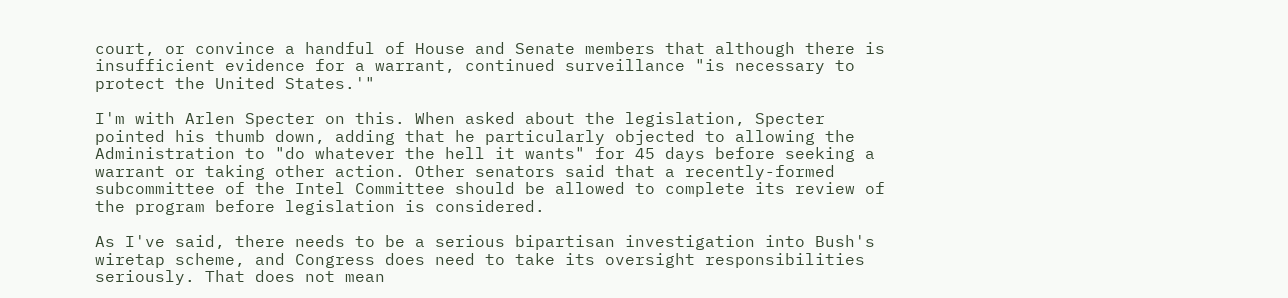court, or convince a handful of House and Senate members that although there is insufficient evidence for a warrant, continued surveillance "is necessary to protect the United States.'"

I'm with Arlen Specter on this. When asked about the legislation, Specter pointed his thumb down, adding that he particularly objected to allowing the Administration to "do whatever the hell it wants" for 45 days before seeking a warrant or taking other action. Other senators said that a recently-formed subcommittee of the Intel Committee should be allowed to complete its review of the program before legislation is considered.

As I've said, there needs to be a serious bipartisan investigation into Bush's wiretap scheme, and Congress does need to take its oversight responsibilities seriously. That does not mean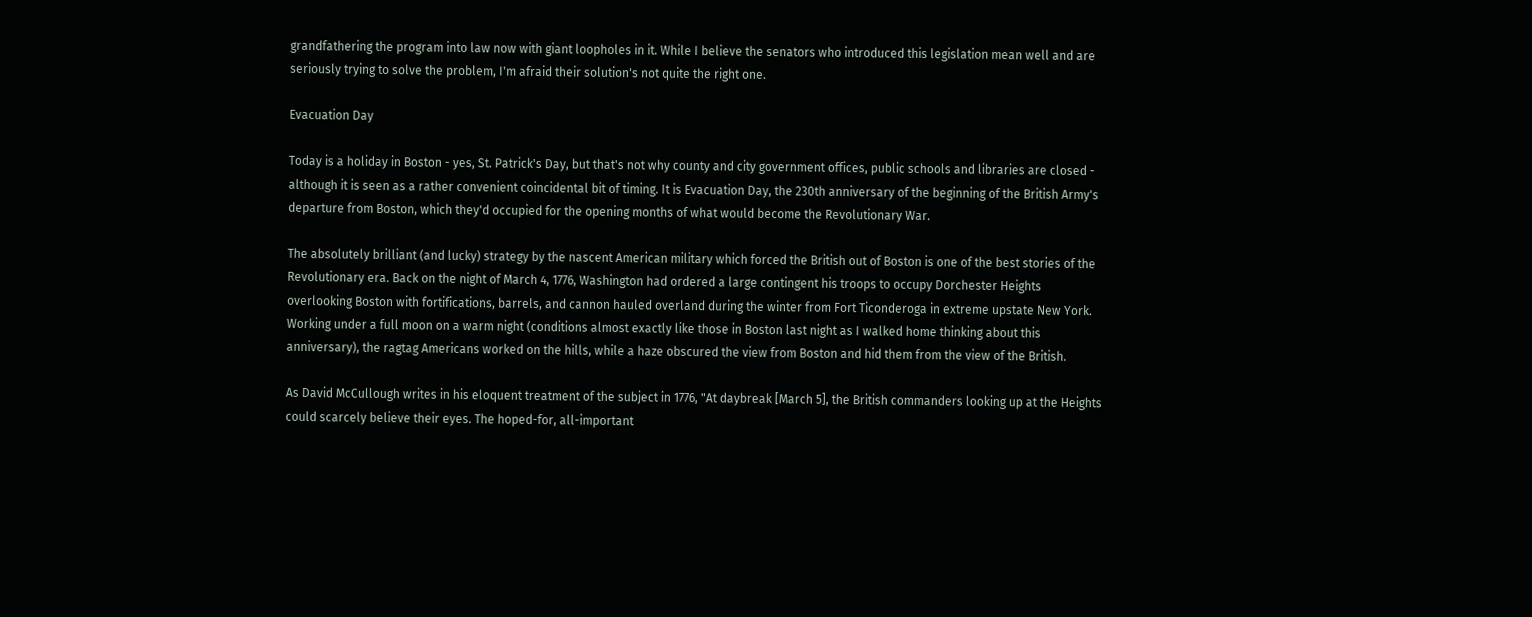grandfathering the program into law now with giant loopholes in it. While I believe the senators who introduced this legislation mean well and are seriously trying to solve the problem, I'm afraid their solution's not quite the right one.

Evacuation Day

Today is a holiday in Boston - yes, St. Patrick's Day, but that's not why county and city government offices, public schools and libraries are closed - although it is seen as a rather convenient coincidental bit of timing. It is Evacuation Day, the 230th anniversary of the beginning of the British Army's departure from Boston, which they'd occupied for the opening months of what would become the Revolutionary War.

The absolutely brilliant (and lucky) strategy by the nascent American military which forced the British out of Boston is one of the best stories of the Revolutionary era. Back on the night of March 4, 1776, Washington had ordered a large contingent his troops to occupy Dorchester Heights overlooking Boston with fortifications, barrels, and cannon hauled overland during the winter from Fort Ticonderoga in extreme upstate New York. Working under a full moon on a warm night (conditions almost exactly like those in Boston last night as I walked home thinking about this anniversary), the ragtag Americans worked on the hills, while a haze obscured the view from Boston and hid them from the view of the British.

As David McCullough writes in his eloquent treatment of the subject in 1776, "At daybreak [March 5], the British commanders looking up at the Heights could scarcely believe their eyes. The hoped-for, all-important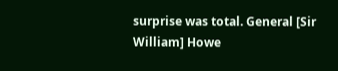surprise was total. General [Sir William] Howe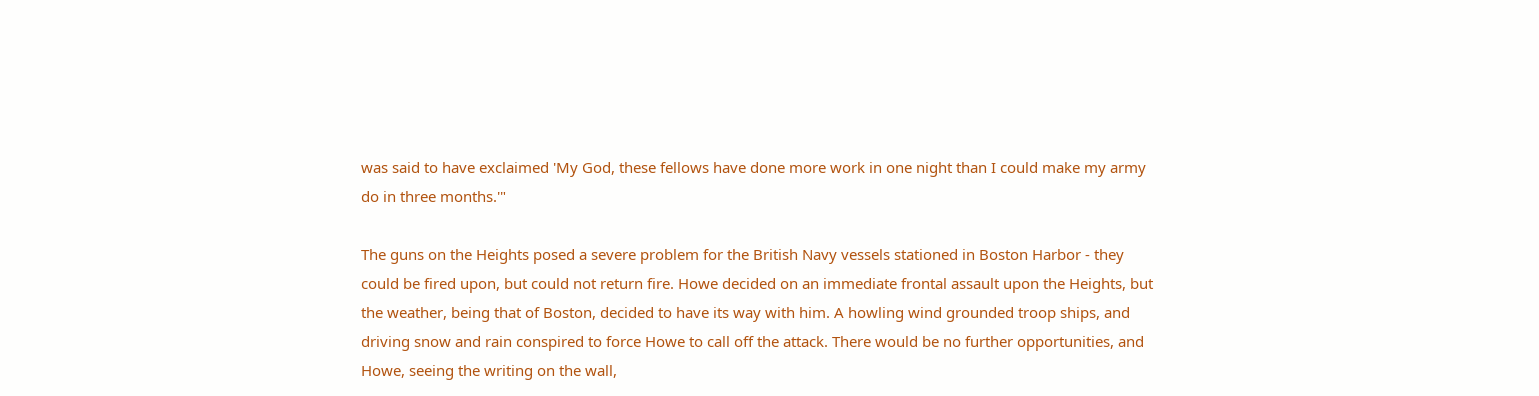was said to have exclaimed 'My God, these fellows have done more work in one night than I could make my army do in three months.'"

The guns on the Heights posed a severe problem for the British Navy vessels stationed in Boston Harbor - they could be fired upon, but could not return fire. Howe decided on an immediate frontal assault upon the Heights, but the weather, being that of Boston, decided to have its way with him. A howling wind grounded troop ships, and driving snow and rain conspired to force Howe to call off the attack. There would be no further opportunities, and Howe, seeing the writing on the wall,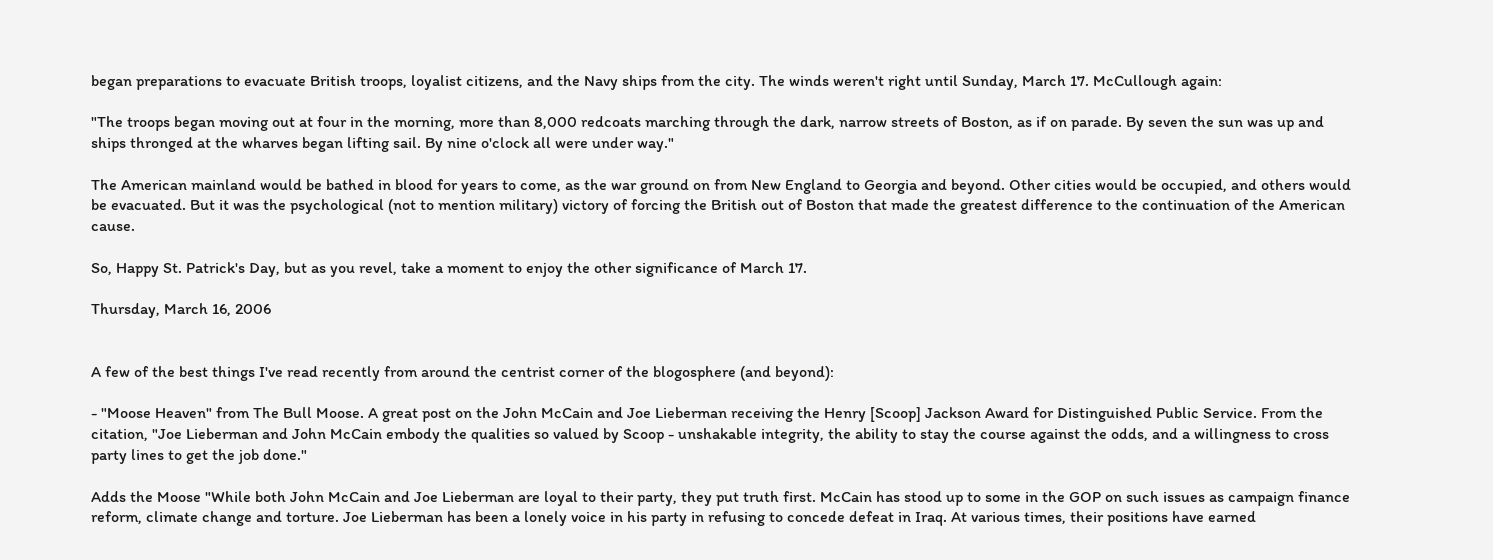began preparations to evacuate British troops, loyalist citizens, and the Navy ships from the city. The winds weren't right until Sunday, March 17. McCullough again:

"The troops began moving out at four in the morning, more than 8,000 redcoats marching through the dark, narrow streets of Boston, as if on parade. By seven the sun was up and ships thronged at the wharves began lifting sail. By nine o'clock all were under way."

The American mainland would be bathed in blood for years to come, as the war ground on from New England to Georgia and beyond. Other cities would be occupied, and others would be evacuated. But it was the psychological (not to mention military) victory of forcing the British out of Boston that made the greatest difference to the continuation of the American cause.

So, Happy St. Patrick's Day, but as you revel, take a moment to enjoy the other significance of March 17.

Thursday, March 16, 2006


A few of the best things I've read recently from around the centrist corner of the blogosphere (and beyond):

- "Moose Heaven" from The Bull Moose. A great post on the John McCain and Joe Lieberman receiving the Henry [Scoop] Jackson Award for Distinguished Public Service. From the citation, "Joe Lieberman and John McCain embody the qualities so valued by Scoop - unshakable integrity, the ability to stay the course against the odds, and a willingness to cross party lines to get the job done."

Adds the Moose "While both John McCain and Joe Lieberman are loyal to their party, they put truth first. McCain has stood up to some in the GOP on such issues as campaign finance reform, climate change and torture. Joe Lieberman has been a lonely voice in his party in refusing to concede defeat in Iraq. At various times, their positions have earned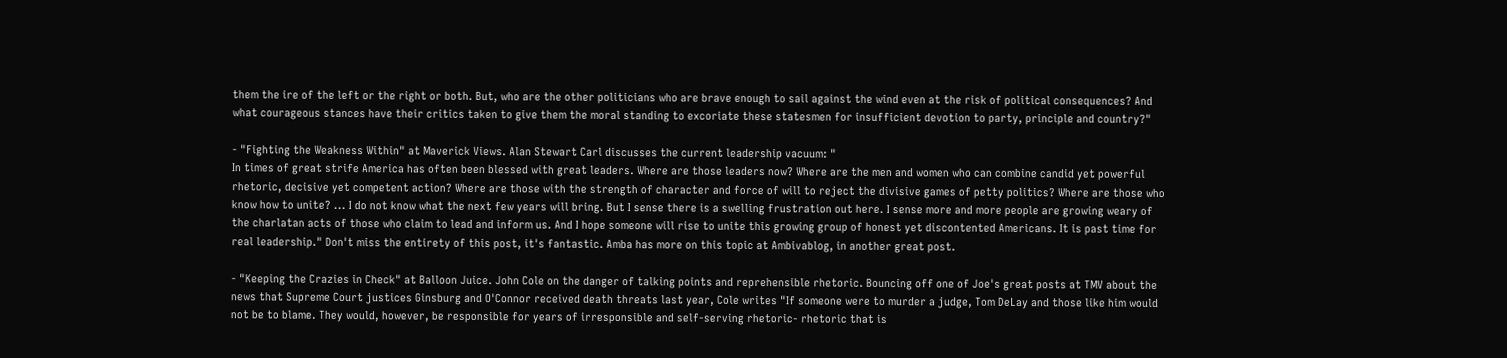them the ire of the left or the right or both. But, who are the other politicians who are brave enough to sail against the wind even at the risk of political consequences? And what courageous stances have their critics taken to give them the moral standing to excoriate these statesmen for insufficient devotion to party, principle and country?"

- "Fighting the Weakness Within" at Maverick Views. Alan Stewart Carl discusses the current leadership vacuum: "
In times of great strife America has often been blessed with great leaders. Where are those leaders now? Where are the men and women who can combine candid yet powerful rhetoric, decisive yet competent action? Where are those with the strength of character and force of will to reject the divisive games of petty politics? Where are those who know how to unite? ... I do not know what the next few years will bring. But I sense there is a swelling frustration out here. I sense more and more people are growing weary of the charlatan acts of those who claim to lead and inform us. And I hope someone will rise to unite this growing group of honest yet discontented Americans. It is past time for real leadership." Don't miss the entirety of this post, it's fantastic. Amba has more on this topic at Ambivablog, in another great post.

- "Keeping the Crazies in Check" at Balloon Juice. John Cole on the danger of talking points and reprehensible rhetoric. Bouncing off one of Joe's great posts at TMV about the news that Supreme Court justices Ginsburg and O'Connor received death threats last year, Cole writes "If someone were to murder a judge, Tom DeLay and those like him would not be to blame. They would, however, be responsible for years of irresponsible and self-serving rhetoric- rhetoric that is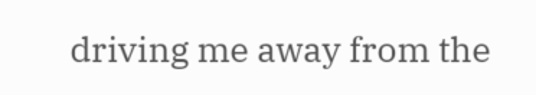driving me away from the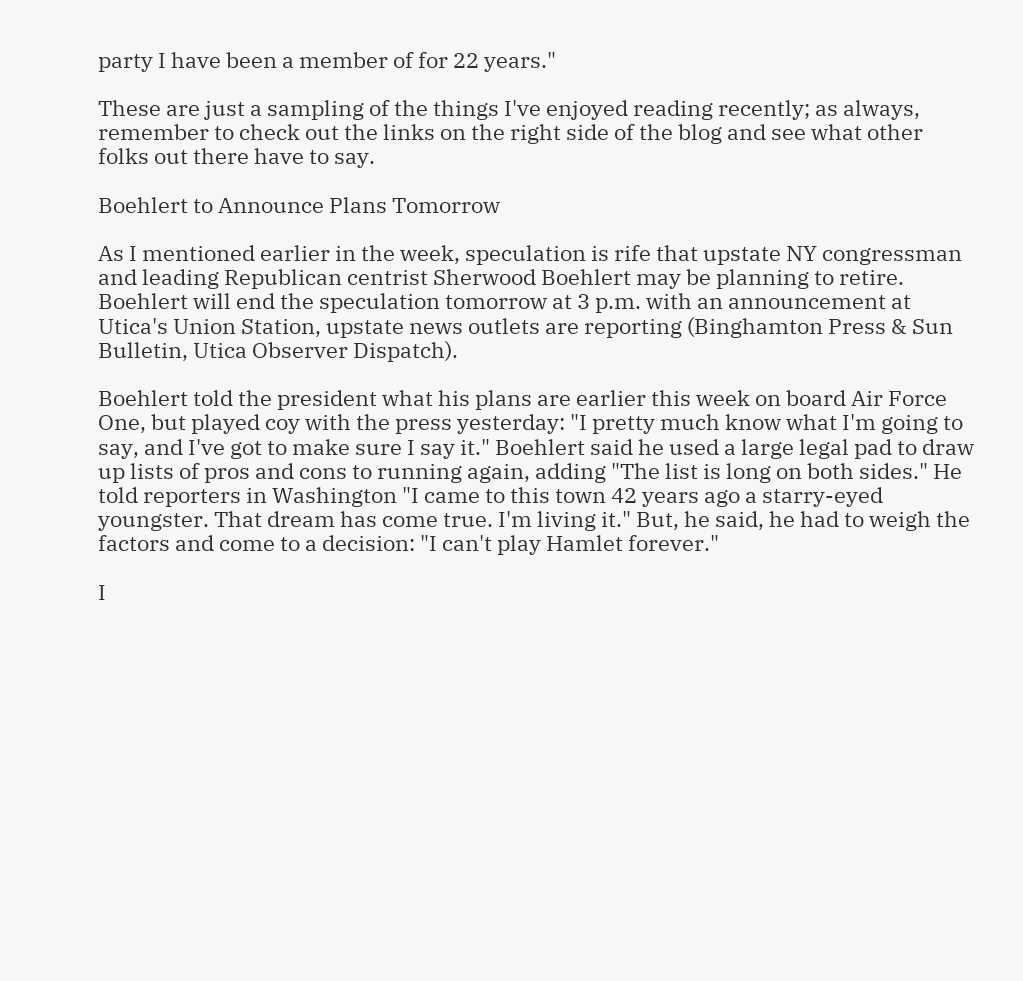party I have been a member of for 22 years."

These are just a sampling of the things I've enjoyed reading recently; as always, remember to check out the links on the right side of the blog and see what other folks out there have to say.

Boehlert to Announce Plans Tomorrow

As I mentioned earlier in the week, speculation is rife that upstate NY congressman and leading Republican centrist Sherwood Boehlert may be planning to retire. Boehlert will end the speculation tomorrow at 3 p.m. with an announcement at Utica's Union Station, upstate news outlets are reporting (Binghamton Press & Sun Bulletin, Utica Observer Dispatch).

Boehlert told the president what his plans are earlier this week on board Air Force One, but played coy with the press yesterday: "I pretty much know what I'm going to say, and I've got to make sure I say it." Boehlert said he used a large legal pad to draw up lists of pros and cons to running again, adding "The list is long on both sides." He told reporters in Washington "I came to this town 42 years ago a starry-eyed youngster. That dream has come true. I'm living it." But, he said, he had to weigh the factors and come to a decision: "I can't play Hamlet forever."

I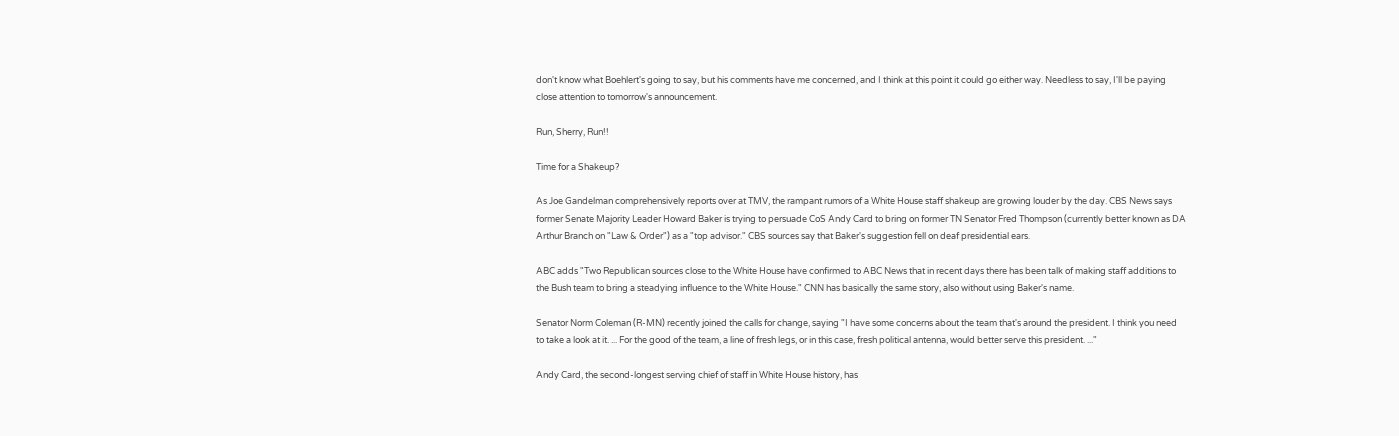don't know what Boehlert's going to say, but his comments have me concerned, and I think at this point it could go either way. Needless to say, I'll be paying close attention to tomorrow's announcement.

Run, Sherry, Run!!

Time for a Shakeup?

As Joe Gandelman comprehensively reports over at TMV, the rampant rumors of a White House staff shakeup are growing louder by the day. CBS News says former Senate Majority Leader Howard Baker is trying to persuade CoS Andy Card to bring on former TN Senator Fred Thompson (currently better known as DA Arthur Branch on "Law & Order") as a "top advisor." CBS sources say that Baker's suggestion fell on deaf presidential ears.

ABC adds "Two Republican sources close to the White House have confirmed to ABC News that in recent days there has been talk of making staff additions to the Bush team to bring a steadying influence to the White House." CNN has basically the same story, also without using Baker's name.

Senator Norm Coleman (R-MN) recently joined the calls for change, saying "I have some concerns about the team that's around the president. I think you need to take a look at it. ... For the good of the team, a line of fresh legs, or in this case, fresh political antenna, would better serve this president. ..."

Andy Card, the second-longest serving chief of staff in White House history, has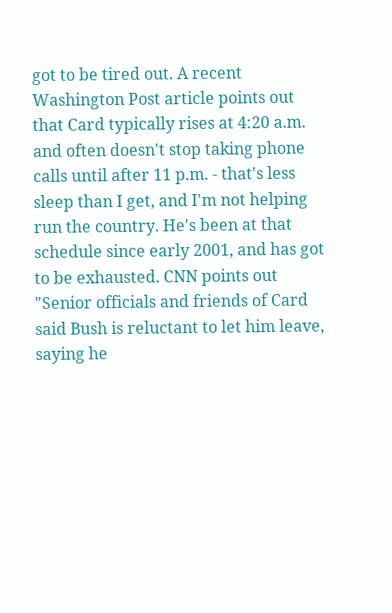got to be tired out. A recent Washington Post article points out that Card typically rises at 4:20 a.m. and often doesn't stop taking phone calls until after 11 p.m. - that's less sleep than I get, and I'm not helping run the country. He's been at that schedule since early 2001, and has got to be exhausted. CNN points out "Senior officials and friends of Card said Bush is reluctant to let him leave, saying he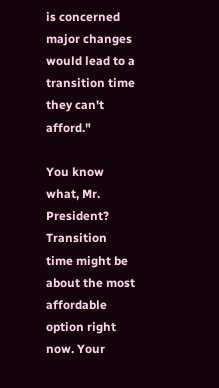is concerned major changes would lead to a transition time they can't afford."

You know what, Mr. President? Transition time might be about the most affordable option right now. Your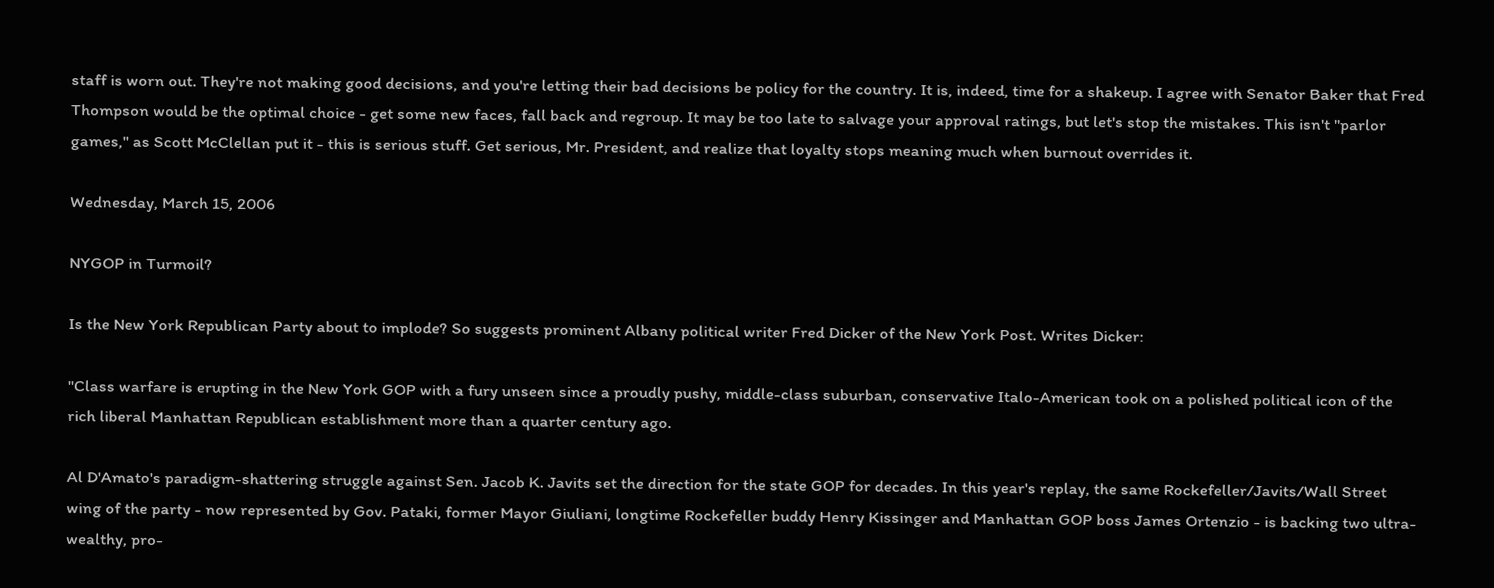staff is worn out. They're not making good decisions, and you're letting their bad decisions be policy for the country. It is, indeed, time for a shakeup. I agree with Senator Baker that Fred Thompson would be the optimal choice - get some new faces, fall back and regroup. It may be too late to salvage your approval ratings, but let's stop the mistakes. This isn't "parlor games," as Scott McClellan put it - this is serious stuff. Get serious, Mr. President, and realize that loyalty stops meaning much when burnout overrides it.

Wednesday, March 15, 2006

NYGOP in Turmoil?

Is the New York Republican Party about to implode? So suggests prominent Albany political writer Fred Dicker of the New York Post. Writes Dicker:

"Class warfare is erupting in the New York GOP with a fury unseen since a proudly pushy, middle-class suburban, conservative Italo-American took on a polished political icon of the rich liberal Manhattan Republican establishment more than a quarter century ago.

Al D'Amato's paradigm-shattering struggle against Sen. Jacob K. Javits set the direction for the state GOP for decades. In this year's replay, the same Rockefeller/Javits/Wall Street wing of the party - now represented by Gov. Pataki, former Mayor Giuliani, longtime Rockefeller buddy Henry Kissinger and Manhattan GOP boss James Ortenzio - is backing two ultra-wealthy, pro-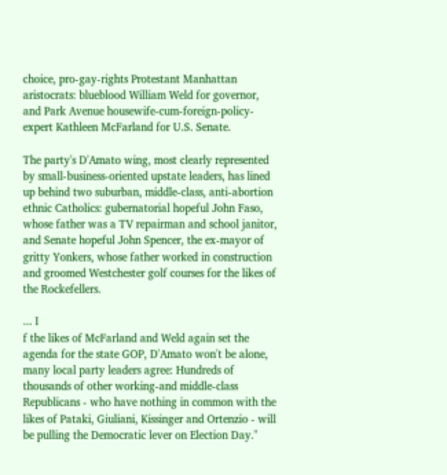choice, pro-gay-rights Protestant Manhattan aristocrats: blueblood William Weld for governor, and Park Avenue housewife-cum-foreign-policy-expert Kathleen McFarland for U.S. Senate.

The party's D'Amato wing, most clearly represented by small-business-oriented upstate leaders, has lined up behind two suburban, middle-class, anti-abortion ethnic Catholics: gubernatorial hopeful John Faso, whose father was a TV repairman and school janitor, and Senate hopeful John Spencer, the ex-mayor of gritty Yonkers, whose father worked in construction and groomed Westchester golf courses for the likes of the Rockefellers.

... I
f the likes of McFarland and Weld again set the agenda for the state GOP, D'Amato won't be alone, many local party leaders agree: Hundreds of thousands of other working-and middle-class Republicans - who have nothing in common with the likes of Pataki, Giuliani, Kissinger and Ortenzio - will be pulling the Democratic lever on Election Day."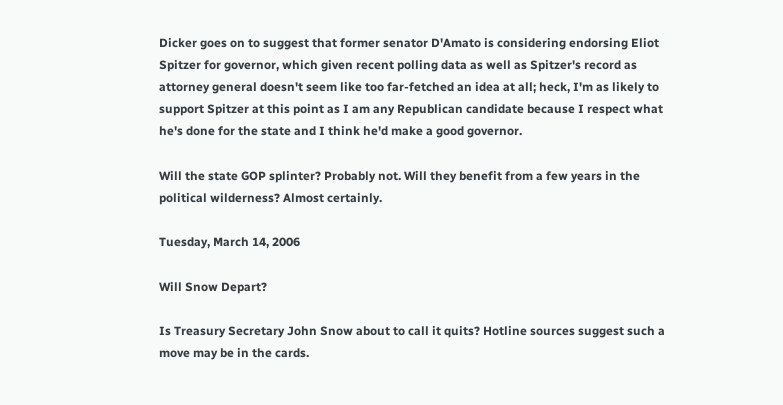Dicker goes on to suggest that former senator D'Amato is considering endorsing Eliot Spitzer for governor, which given recent polling data as well as Spitzer's record as attorney general doesn't seem like too far-fetched an idea at all; heck, I'm as likely to support Spitzer at this point as I am any Republican candidate because I respect what he's done for the state and I think he'd make a good governor.

Will the state GOP splinter? Probably not. Will they benefit from a few years in the political wilderness? Almost certainly.

Tuesday, March 14, 2006

Will Snow Depart?

Is Treasury Secretary John Snow about to call it quits? Hotline sources suggest such a move may be in the cards.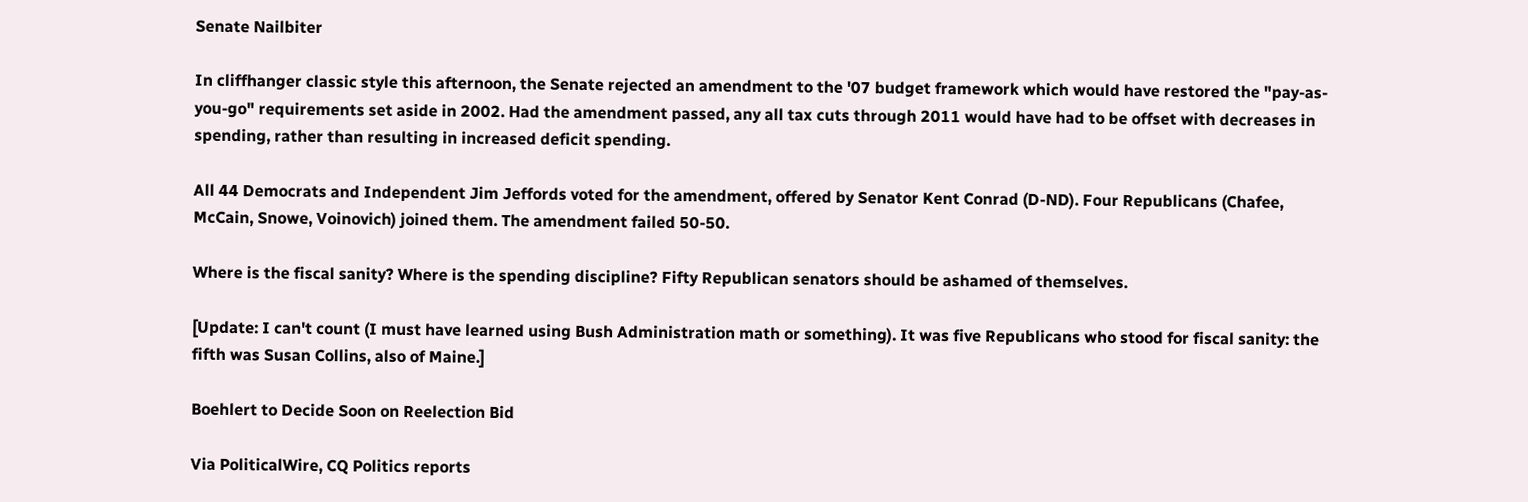Senate Nailbiter

In cliffhanger classic style this afternoon, the Senate rejected an amendment to the '07 budget framework which would have restored the "pay-as-you-go" requirements set aside in 2002. Had the amendment passed, any all tax cuts through 2011 would have had to be offset with decreases in spending, rather than resulting in increased deficit spending.

All 44 Democrats and Independent Jim Jeffords voted for the amendment, offered by Senator Kent Conrad (D-ND). Four Republicans (Chafee, McCain, Snowe, Voinovich) joined them. The amendment failed 50-50.

Where is the fiscal sanity? Where is the spending discipline? Fifty Republican senators should be ashamed of themselves.

[Update: I can't count (I must have learned using Bush Administration math or something). It was five Republicans who stood for fiscal sanity: the fifth was Susan Collins, also of Maine.]

Boehlert to Decide Soon on Reelection Bid

Via PoliticalWire, CQ Politics reports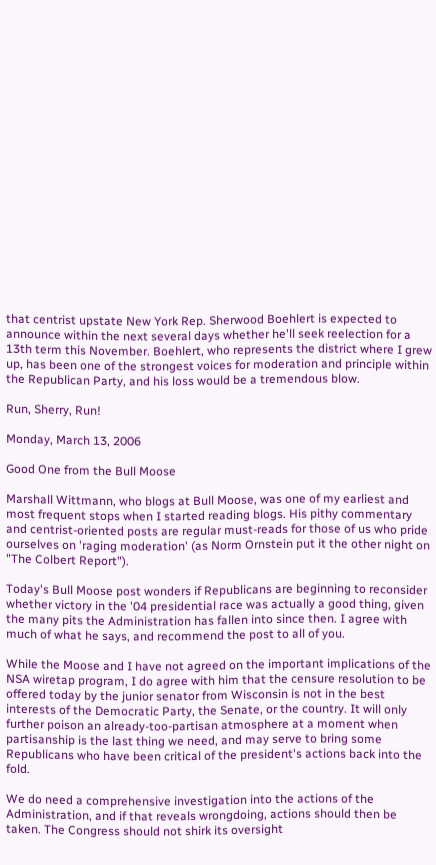that centrist upstate New York Rep. Sherwood Boehlert is expected to announce within the next several days whether he'll seek reelection for a 13th term this November. Boehlert, who represents the district where I grew up, has been one of the strongest voices for moderation and principle within the Republican Party, and his loss would be a tremendous blow.

Run, Sherry, Run!

Monday, March 13, 2006

Good One from the Bull Moose

Marshall Wittmann, who blogs at Bull Moose, was one of my earliest and most frequent stops when I started reading blogs. His pithy commentary and centrist-oriented posts are regular must-reads for those of us who pride ourselves on 'raging moderation' (as Norm Ornstein put it the other night on "The Colbert Report").

Today's Bull Moose post wonders if Republicans are beginning to reconsider whether victory in the '04 presidential race was actually a good thing, given the many pits the Administration has fallen into since then. I agree with much of what he says, and recommend the post to all of you.

While the Moose and I have not agreed on the important implications of the NSA wiretap program, I do agree with him that the censure resolution to be offered today by the junior senator from Wisconsin is not in the best interests of the Democratic Party, the Senate, or the country. It will only further poison an already-too-partisan atmosphere at a moment when partisanship is the last thing we need, and may serve to bring some Republicans who have been critical of the president's actions back into the fold.

We do need a comprehensive investigation into the actions of the Administration, and if that reveals wrongdoing, actions should then be taken. The Congress should not shirk its oversight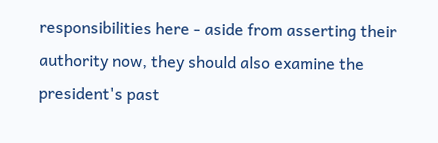responsibilities here - aside from asserting their authority now, they should also examine the president's past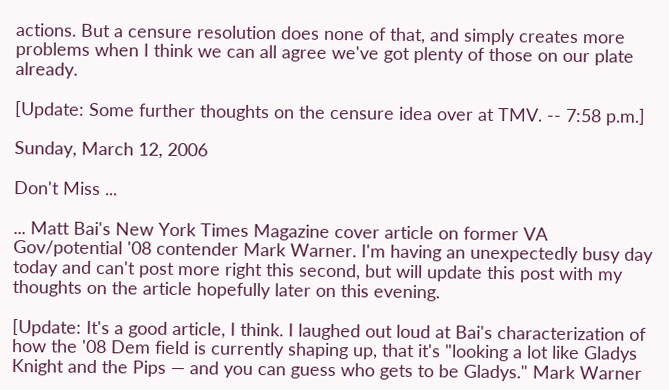actions. But a censure resolution does none of that, and simply creates more problems when I think we can all agree we've got plenty of those on our plate already.

[Update: Some further thoughts on the censure idea over at TMV. -- 7:58 p.m.]

Sunday, March 12, 2006

Don't Miss ...

... Matt Bai's New York Times Magazine cover article on former VA Gov/potential '08 contender Mark Warner. I'm having an unexpectedly busy day today and can't post more right this second, but will update this post with my thoughts on the article hopefully later on this evening.

[Update: It's a good article, I think. I laughed out loud at Bai's characterization of how the '08 Dem field is currently shaping up, that it's "looking a lot like Gladys Knight and the Pips — and you can guess who gets to be Gladys." Mark Warner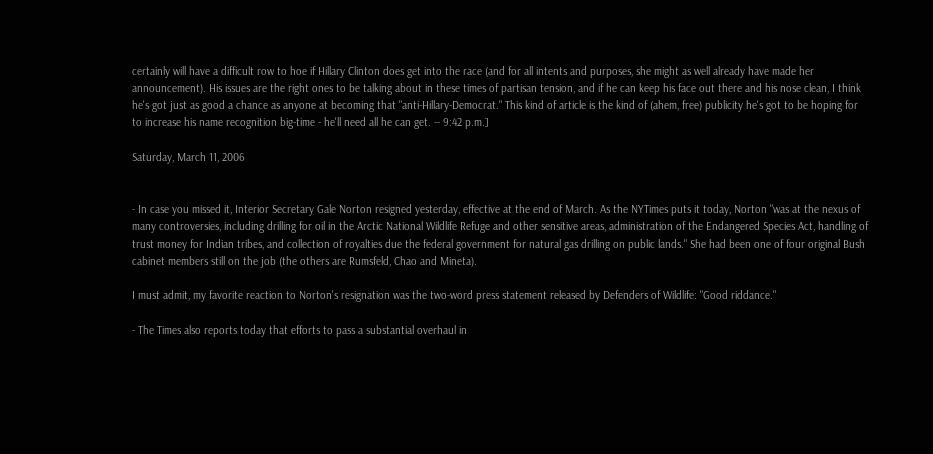certainly will have a difficult row to hoe if Hillary Clinton does get into the race (and for all intents and purposes, she might as well already have made her announcement). His issues are the right ones to be talking about in these times of partisan tension, and if he can keep his face out there and his nose clean, I think he's got just as good a chance as anyone at becoming that "anti-Hillary-Democrat." This kind of article is the kind of (ahem, free) publicity he's got to be hoping for to increase his name recognition big-time - he'll need all he can get. -- 9:42 p.m.]

Saturday, March 11, 2006


- In case you missed it, Interior Secretary Gale Norton resigned yesterday, effective at the end of March. As the NYTimes puts it today, Norton "was at the nexus of many controversies, including drilling for oil in the Arctic National Wildlife Refuge and other sensitive areas, administration of the Endangered Species Act, handling of trust money for Indian tribes, and collection of royalties due the federal government for natural gas drilling on public lands." She had been one of four original Bush cabinet members still on the job (the others are Rumsfeld, Chao and Mineta).

I must admit, my favorite reaction to Norton's resignation was the two-word press statement released by Defenders of Wildlife: "Good riddance."

- The Times also reports today that efforts to pass a substantial overhaul in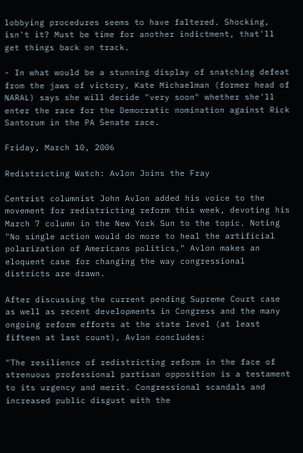lobbying procedures seems to have faltered. Shocking, isn't it? Must be time for another indictment, that'll get things back on track.

- In what would be a stunning display of snatching defeat from the jaws of victory, Kate Michaelman (former head of NARAL) says she will decide "very soon" whether she'll enter the race for the Democratic nomination against Rick Santorum in the PA Senate race.

Friday, March 10, 2006

Redistricting Watch: Avlon Joins the Fray

Centrist columnist John Avlon added his voice to the movement for redistricting reform this week, devoting his March 7 column in the New York Sun to the topic. Noting "No single action would do more to heal the artificial polarization of Americans politics," Avlon makes an eloquent case for changing the way congressional districts are drawn.

After discussing the current pending Supreme Court case as well as recent developments in Congress and the many ongoing reform efforts at the state level (at least fifteen at last count), Avlon concludes:

"The resilience of redistricting reform in the face of strenuous professional partisan opposition is a testament to its urgency and merit. Congressional scandals and increased public disgust with the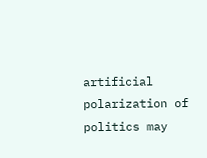artificial polarization of politics may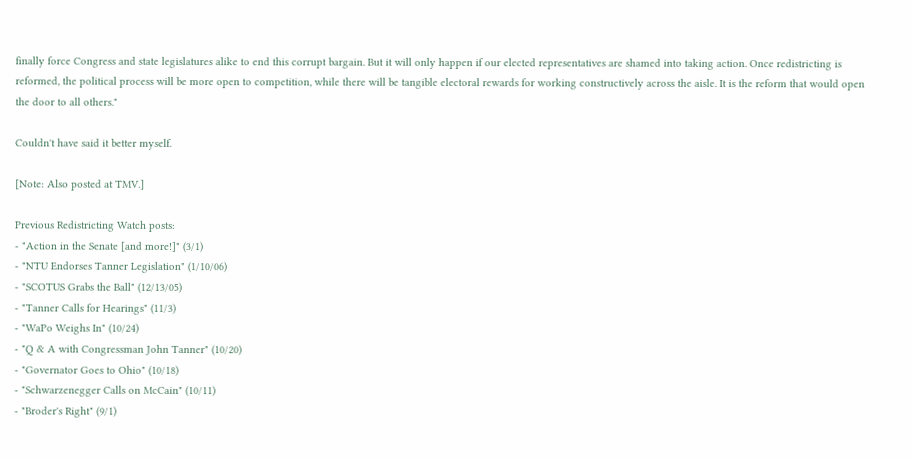finally force Congress and state legislatures alike to end this corrupt bargain. But it will only happen if our elected representatives are shamed into taking action. Once redistricting is reformed, the political process will be more open to competition, while there will be tangible electoral rewards for working constructively across the aisle. It is the reform that would open the door to all others."

Couldn't have said it better myself.

[Note: Also posted at TMV.]

Previous Redistricting Watch posts:
- "Action in the Senate [and more!]" (3/1)
- "NTU Endorses Tanner Legislation" (1/10/06)
- "SCOTUS Grabs the Ball" (12/13/05)
- "Tanner Calls for Hearings" (11/3)
- "WaPo Weighs In" (10/24)
- "Q & A with Congressman John Tanner" (10/20)
- "Governator Goes to Ohio" (10/18)
- "Schwarzenegger Calls on McCain" (10/11)
- "Broder's Right" (9/1)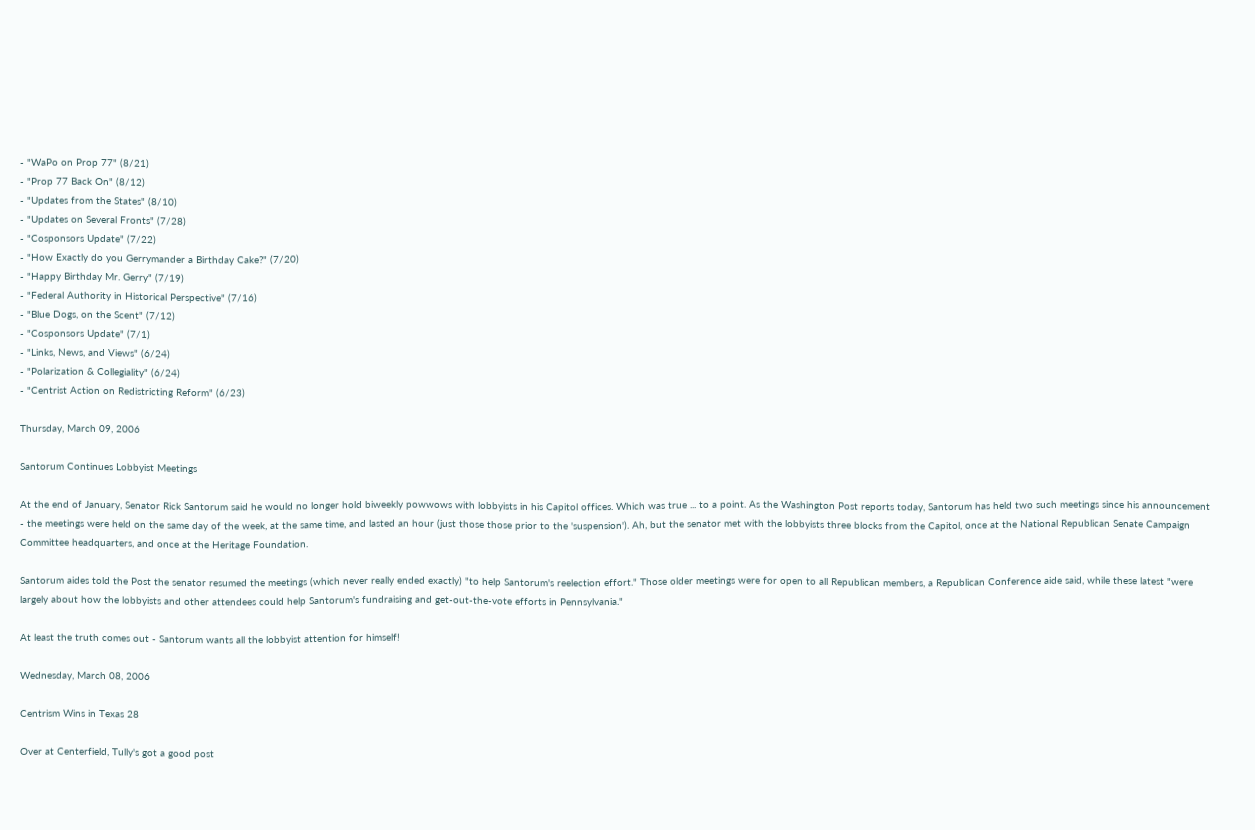- "WaPo on Prop 77" (8/21)
- "Prop 77 Back On" (8/12)
- "Updates from the States" (8/10)
- "Updates on Several Fronts" (7/28)
- "Cosponsors Update" (7/22)
- "How Exactly do you Gerrymander a Birthday Cake?" (7/20)
- "Happy Birthday Mr. Gerry" (7/19)
- "Federal Authority in Historical Perspective" (7/16)
- "Blue Dogs, on the Scent" (7/12)
- "Cosponsors Update" (7/1)
- "Links, News, and Views" (6/24)
- "Polarization & Collegiality" (6/24)
- "Centrist Action on Redistricting Reform" (6/23)

Thursday, March 09, 2006

Santorum Continues Lobbyist Meetings

At the end of January, Senator Rick Santorum said he would no longer hold biweekly powwows with lobbyists in his Capitol offices. Which was true ... to a point. As the Washington Post reports today, Santorum has held two such meetings since his announcement - the meetings were held on the same day of the week, at the same time, and lasted an hour (just those those prior to the 'suspension'). Ah, but the senator met with the lobbyists three blocks from the Capitol, once at the National Republican Senate Campaign Committee headquarters, and once at the Heritage Foundation.

Santorum aides told the Post the senator resumed the meetings (which never really ended exactly) "to help Santorum's reelection effort." Those older meetings were for open to all Republican members, a Republican Conference aide said, while these latest "were largely about how the lobbyists and other attendees could help Santorum's fundraising and get-out-the-vote efforts in Pennsylvania."

At least the truth comes out - Santorum wants all the lobbyist attention for himself!

Wednesday, March 08, 2006

Centrism Wins in Texas 28

Over at Centerfield, Tully's got a good post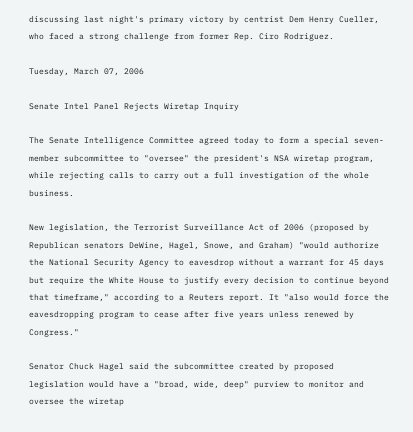discussing last night's primary victory by centrist Dem Henry Cueller, who faced a strong challenge from former Rep. Ciro Rodriguez.

Tuesday, March 07, 2006

Senate Intel Panel Rejects Wiretap Inquiry

The Senate Intelligence Committee agreed today to form a special seven-member subcommittee to "oversee" the president's NSA wiretap program, while rejecting calls to carry out a full investigation of the whole business.

New legislation, the Terrorist Surveillance Act of 2006 (proposed by Republican senators DeWine, Hagel, Snowe, and Graham) "would authorize the National Security Agency to eavesdrop without a warrant for 45 days but require the White House to justify every decision to continue beyond that timeframe," according to a Reuters report. It "also would force the eavesdropping program to cease after five years unless renewed by Congress."

Senator Chuck Hagel said the subcommittee created by proposed legislation would have a "broad, wide, deep" purview to monitor and oversee the wiretap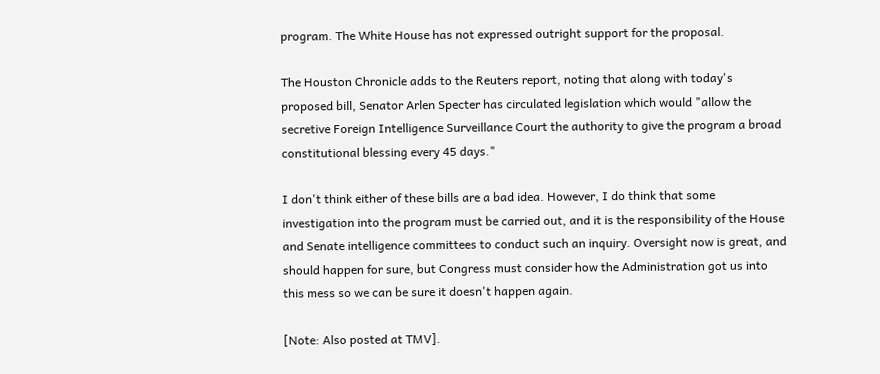program. The White House has not expressed outright support for the proposal.

The Houston Chronicle adds to the Reuters report, noting that along with today's proposed bill, Senator Arlen Specter has circulated legislation which would "allow the secretive Foreign Intelligence Surveillance Court the authority to give the program a broad constitutional blessing every 45 days."

I don't think either of these bills are a bad idea. However, I do think that some investigation into the program must be carried out, and it is the responsibility of the House and Senate intelligence committees to conduct such an inquiry. Oversight now is great, and should happen for sure, but Congress must consider how the Administration got us into this mess so we can be sure it doesn't happen again.

[Note: Also posted at TMV].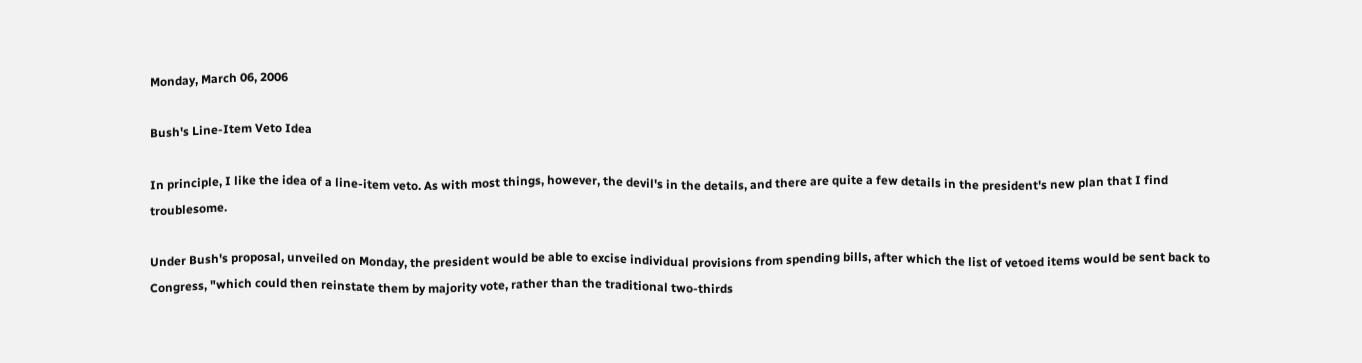Monday, March 06, 2006

Bush's Line-Item Veto Idea

In principle, I like the idea of a line-item veto. As with most things, however, the devil's in the details, and there are quite a few details in the president's new plan that I find troublesome.

Under Bush's proposal, unveiled on Monday, the president would be able to excise individual provisions from spending bills, after which the list of vetoed items would be sent back to Congress, "which could then reinstate them by majority vote, rather than the traditional two-thirds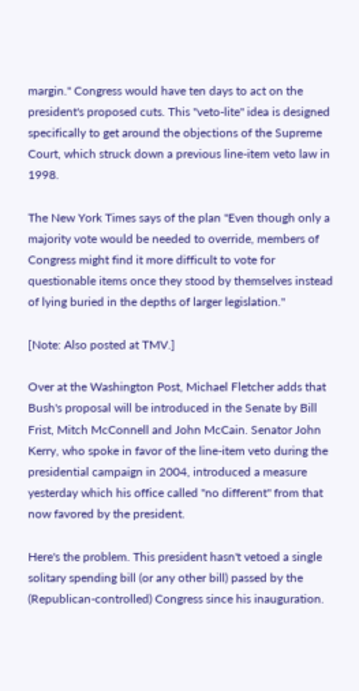margin." Congress would have ten days to act on the president's proposed cuts. This "veto-lite" idea is designed specifically to get around the objections of the Supreme Court, which struck down a previous line-item veto law in 1998.

The New York Times says of the plan "Even though only a majority vote would be needed to override, members of Congress might find it more difficult to vote for questionable items once they stood by themselves instead of lying buried in the depths of larger legislation."

[Note: Also posted at TMV.]

Over at the Washington Post, Michael Fletcher adds that Bush's proposal will be introduced in the Senate by Bill Frist, Mitch McConnell and John McCain. Senator John Kerry, who spoke in favor of the line-item veto during the presidential campaign in 2004, introduced a measure yesterday which his office called "no different" from that now favored by the president.

Here's the problem. This president hasn't vetoed a single solitary spending bill (or any other bill) passed by the (Republican-controlled) Congress since his inauguration.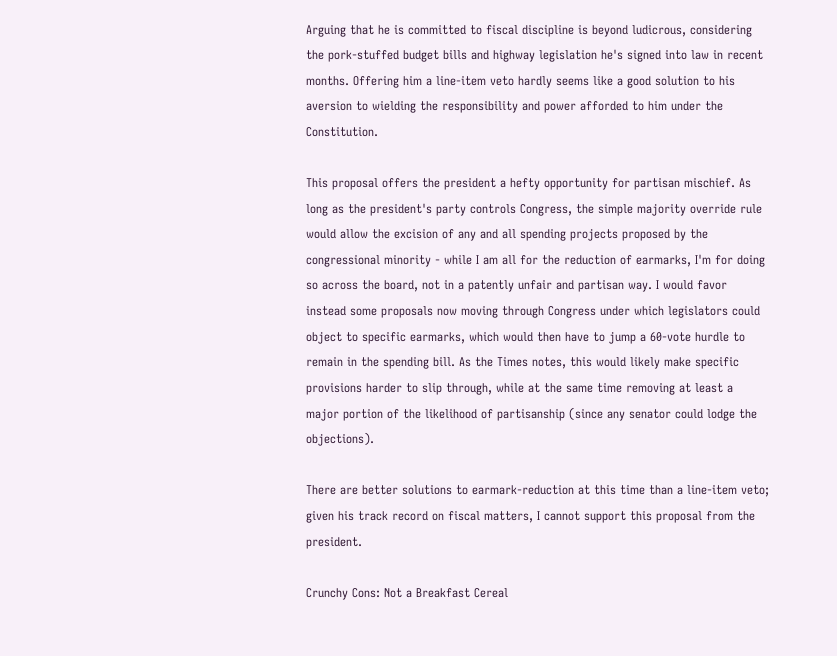Arguing that he is committed to fiscal discipline is beyond ludicrous, considering the pork-stuffed budget bills and highway legislation he's signed into law in recent months. Offering him a line-item veto hardly seems like a good solution to his aversion to wielding the responsibility and power afforded to him under the Constitution.

This proposal offers the president a hefty opportunity for partisan mischief. As long as the president's party controls Congress, the simple majority override rule would allow the excision of any and all spending projects proposed by the congressional minority - while I am all for the reduction of earmarks, I'm for doing so across the board, not in a patently unfair and partisan way. I would favor instead some proposals now moving through Congress under which legislators could object to specific earmarks, which would then have to jump a 60-vote hurdle to remain in the spending bill. As the Times notes, this would likely make specific provisions harder to slip through, while at the same time removing at least a major portion of the likelihood of partisanship (since any senator could lodge the objections).

There are better solutions to earmark-reduction at this time than a line-item veto; given his track record on fiscal matters, I cannot support this proposal from the president.

Crunchy Cons: Not a Breakfast Cereal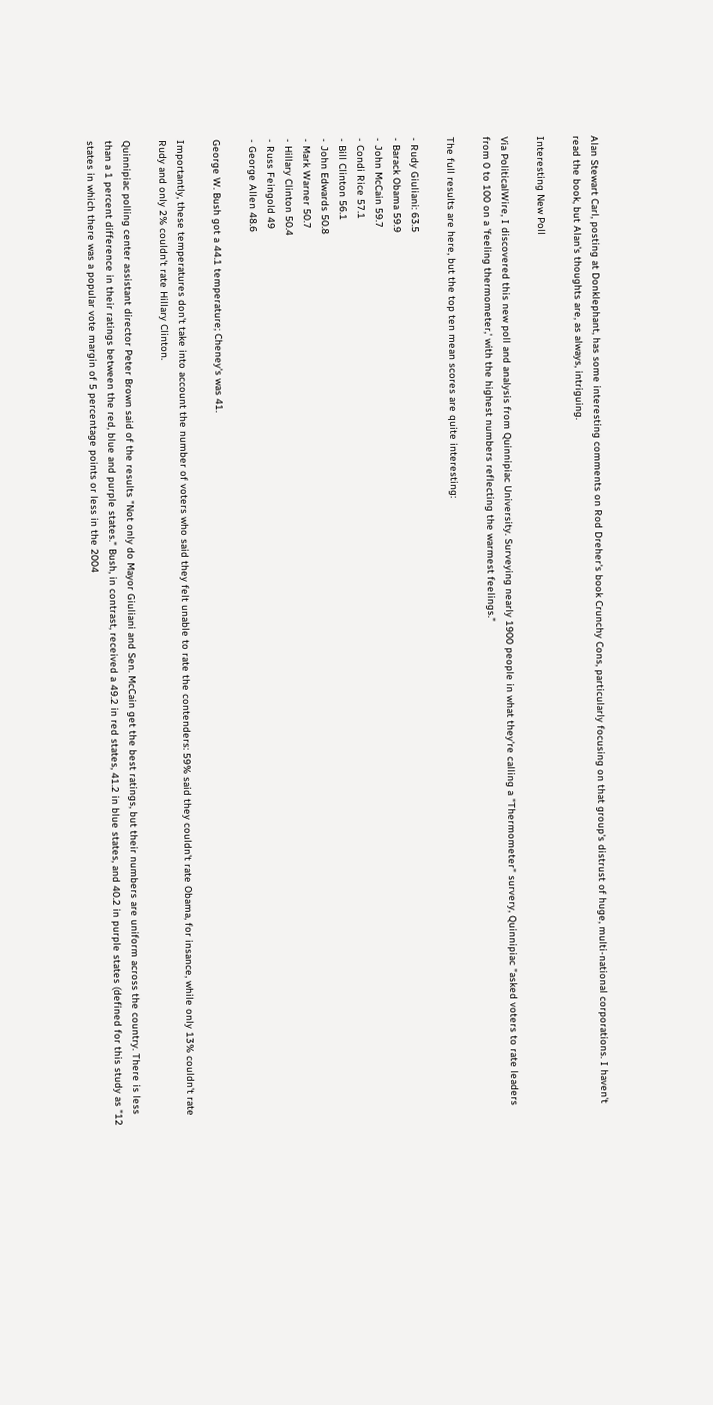Alan Stewart Carl, posting at Donklephant, has some interesting comments on Rod Dreher's book Crunchy Cons, particularly focusing on that group's distrust of huge, multi-national corporations. I haven't read the book, but Alan's thoughts are, as always, intriguing.

Interesting New Poll

Via PoliticalWire, I discovered this new poll and analysis from Quinnipiac University. Surveying nearly 1900 people in what they're calling a "Thermometer" survery, Quinnipiac "asked voters to rate leaders from 0 to 100 on a 'feeling thermometer,' with the highest numbers reflecting the warmest feelings."

The full results are here, but the top ten mean scores are quite interesting:

- Rudy Giuliani: 63.5
- Barack Obama 59.9
- John McCain 59.7
- Condi Rice 57.1
- Bill Clinton 56.1
- John Edwards 50.8
- Mark Warner 50.7
- Hillary Clinton 50.4
- Russ Feingold 49
- George Allen 48.6

George W. Bush got a 44.1 temperature; Cheney's was 41.

Importantly, these temperatures don't take into account the number of voters who said they felt unable to rate the contenders: 59% said they couldn't rate Obama, for insance, while only 13% couldn't rate Rudy and only 2% couldn't rate Hillary Clinton.

Quinnipiac polling center assistant director Peter Brown said of the results "Not only do Mayor Giuliani and Sen. McCain get the best ratings, but their numbers are uniform across the country. There is less than a 1 percent difference in their ratings between the red, blue and purple states." Bush, in contrast, received a 49.2 in red states, 41.2 in blue states, and 40.2 in purple states (defined for this study as "12 states in which there was a popular vote margin of 5 percentage points or less in the 2004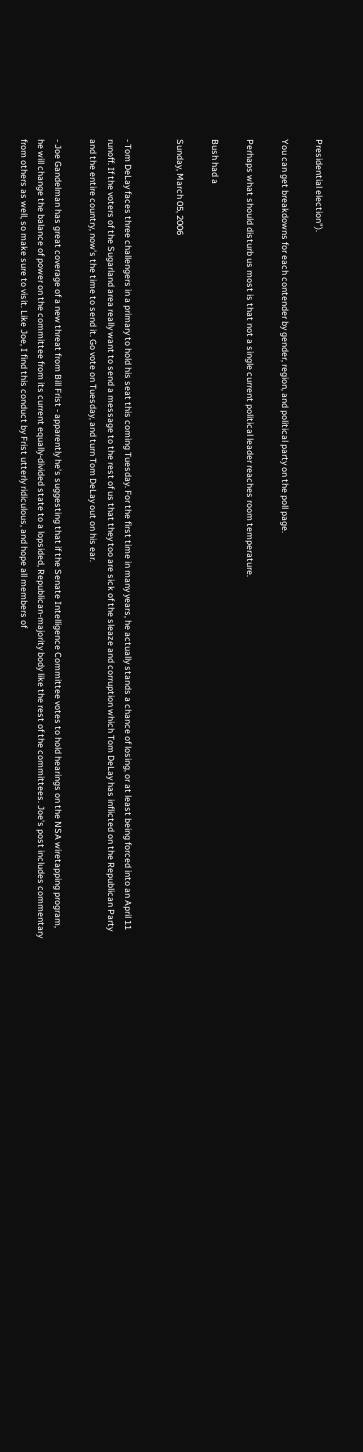Presidential election").

You can get breakdowns for each contender by gender, region, and political party on the poll page.

Perhaps what should disturb us most is that not a single current political leader reaches room temperature.

Bush had a

Sunday, March 05, 2006


- Tom DeLay faces three challengers in a primary to hold his seat this coming Tuesday. For the first time in many years, he actually stands a chance of losing, or at least being forced into an April 11 runoff. If the voters of the Sugarland area really want to send a message to the rest of us that they too are sick of the sleaze and corruption which Tom DeLay has inflicted on the Republican Party and the entire country, now's the time to send it. Go vote on Tuesday, and turn Tom DeLay out on his ear.

- Joe Gandelman has great coverage of a new threat from Bill Frist - apparently he's suggesting that if the Senate Intelligence Committee votes to hold hearings on the NSA wiretapping program, he will change the balance of power on the committee from its current equally-divided state to a lopsided, Republican-majority body like the rest of the committees. Joe's post includes commentary from others as well, so make sure to visit. Like Joe, I find this conduct by Frist utterly ridiculous, and hope all members of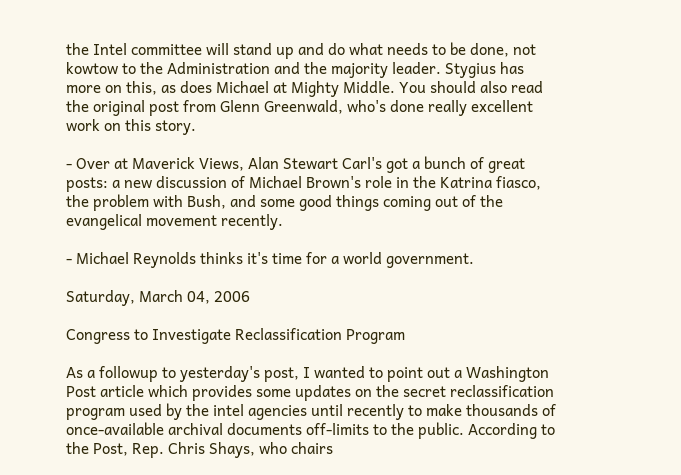the Intel committee will stand up and do what needs to be done, not kowtow to the Administration and the majority leader. Stygius has more on this, as does Michael at Mighty Middle. You should also read the original post from Glenn Greenwald, who's done really excellent work on this story.

- Over at Maverick Views, Alan Stewart Carl's got a bunch of great posts: a new discussion of Michael Brown's role in the Katrina fiasco, the problem with Bush, and some good things coming out of the evangelical movement recently.

- Michael Reynolds thinks it's time for a world government.

Saturday, March 04, 2006

Congress to Investigate Reclassification Program

As a followup to yesterday's post, I wanted to point out a Washington Post article which provides some updates on the secret reclassification program used by the intel agencies until recently to make thousands of once-available archival documents off-limits to the public. According to the Post, Rep. Chris Shays, who chairs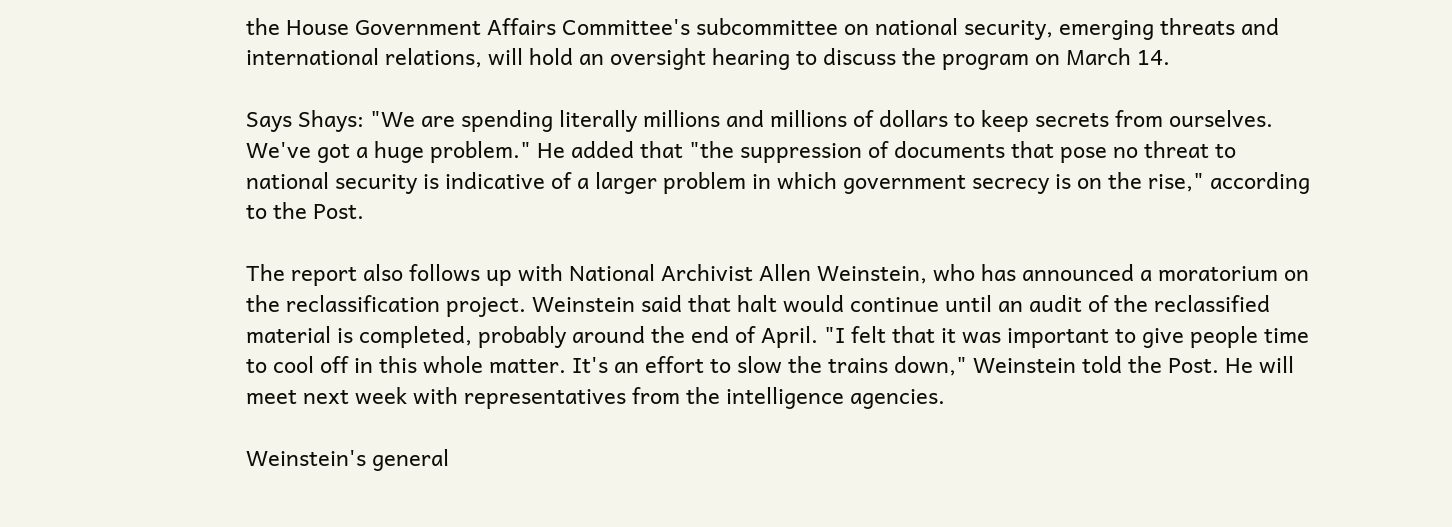the House Government Affairs Committee's subcommittee on national security, emerging threats and international relations, will hold an oversight hearing to discuss the program on March 14.

Says Shays: "We are spending literally millions and millions of dollars to keep secrets from ourselves. We've got a huge problem." He added that "the suppression of documents that pose no threat to national security is indicative of a larger problem in which government secrecy is on the rise," according to the Post.

The report also follows up with National Archivist Allen Weinstein, who has announced a moratorium on the reclassification project. Weinstein said that halt would continue until an audit of the reclassified material is completed, probably around the end of April. "I felt that it was important to give people time to cool off in this whole matter. It's an effort to slow the trains down," Weinstein told the Post. He will meet next week with representatives from the intelligence agencies.

Weinstein's general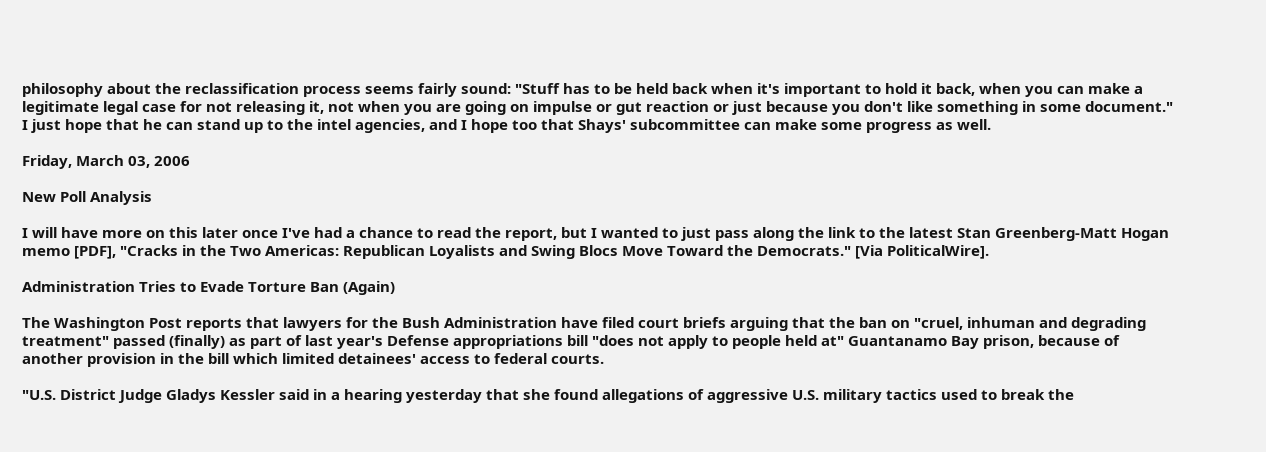philosophy about the reclassification process seems fairly sound: "Stuff has to be held back when it's important to hold it back, when you can make a legitimate legal case for not releasing it, not when you are going on impulse or gut reaction or just because you don't like something in some document." I just hope that he can stand up to the intel agencies, and I hope too that Shays' subcommittee can make some progress as well.

Friday, March 03, 2006

New Poll Analysis

I will have more on this later once I've had a chance to read the report, but I wanted to just pass along the link to the latest Stan Greenberg-Matt Hogan memo [PDF], "Cracks in the Two Americas: Republican Loyalists and Swing Blocs Move Toward the Democrats." [Via PoliticalWire].

Administration Tries to Evade Torture Ban (Again)

The Washington Post reports that lawyers for the Bush Administration have filed court briefs arguing that the ban on "cruel, inhuman and degrading treatment" passed (finally) as part of last year's Defense appropriations bill "does not apply to people held at" Guantanamo Bay prison, because of another provision in the bill which limited detainees' access to federal courts.

"U.S. District Judge Gladys Kessler said in a hearing yesterday that she found allegations of aggressive U.S. military tactics used to break the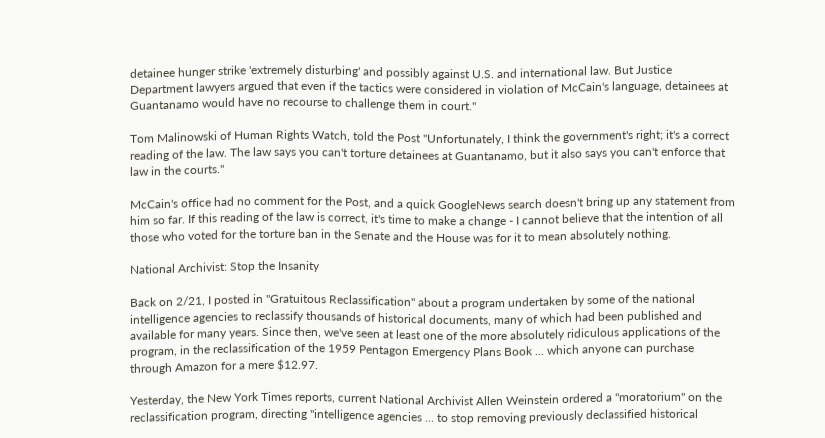detainee hunger strike 'extremely disturbing' and possibly against U.S. and international law. But Justice Department lawyers argued that even if the tactics were considered in violation of McCain's language, detainees at Guantanamo would have no recourse to challenge them in court."

Tom Malinowski of Human Rights Watch, told the Post "Unfortunately, I think the government's right; it's a correct reading of the law. The law says you can't torture detainees at Guantanamo, but it also says you can't enforce that law in the courts."

McCain's office had no comment for the Post, and a quick GoogleNews search doesn't bring up any statement from him so far. If this reading of the law is correct, it's time to make a change - I cannot believe that the intention of all those who voted for the torture ban in the Senate and the House was for it to mean absolutely nothing.

National Archivist: Stop the Insanity

Back on 2/21, I posted in "Gratuitous Reclassification" about a program undertaken by some of the national intelligence agencies to reclassify thousands of historical documents, many of which had been published and available for many years. Since then, we've seen at least one of the more absolutely ridiculous applications of the program, in the reclassification of the 1959 Pentagon Emergency Plans Book ... which anyone can purchase through Amazon for a mere $12.97.

Yesterday, the New York Times reports, current National Archivist Allen Weinstein ordered a "moratorium" on the reclassification program, directing "intelligence agencies ... to stop removing previously declassified historical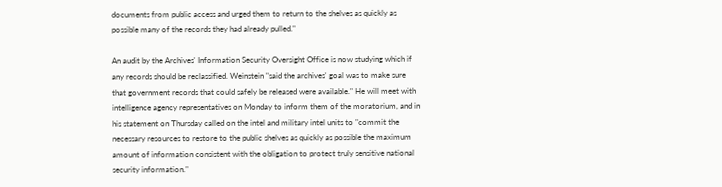documents from public access and urged them to return to the shelves as quickly as possible many of the records they had already pulled."

An audit by the Archives' Information Security Oversight Office is now studying which if any records should be reclassified. Weinstein "said the archives' goal was to make sure that government records that could safely be released were available." He will meet with intelligence agency representatives on Monday to inform them of the moratorium, and in his statement on Thursday called on the intel and military intel units to "commit the necessary resources to restore to the public shelves as quickly as possible the maximum amount of information consistent with the obligation to protect truly sensitive national security information."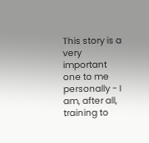This story is a very important one to me personally - I am, after all, training to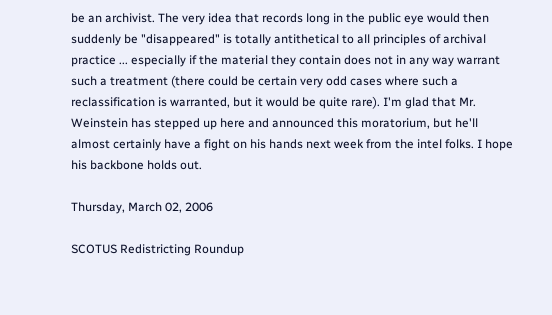be an archivist. The very idea that records long in the public eye would then suddenly be "disappeared" is totally antithetical to all principles of archival practice ... especially if the material they contain does not in any way warrant such a treatment (there could be certain very odd cases where such a reclassification is warranted, but it would be quite rare). I'm glad that Mr. Weinstein has stepped up here and announced this moratorium, but he'll almost certainly have a fight on his hands next week from the intel folks. I hope his backbone holds out.

Thursday, March 02, 2006

SCOTUS Redistricting Roundup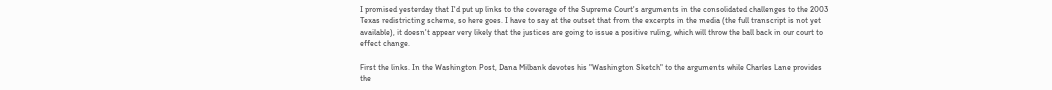I promised yesterday that I'd put up links to the coverage of the Supreme Court's arguments in the consolidated challenges to the 2003 Texas redistricting scheme, so here goes. I have to say at the outset that from the excerpts in the media (the full transcript is not yet available), it doesn't appear very likely that the justices are going to issue a positive ruling, which will throw the ball back in our court to effect change.

First the links. In the Washington Post, Dana Milbank devotes his "Washington Sketch" to the arguments while Charles Lane provides the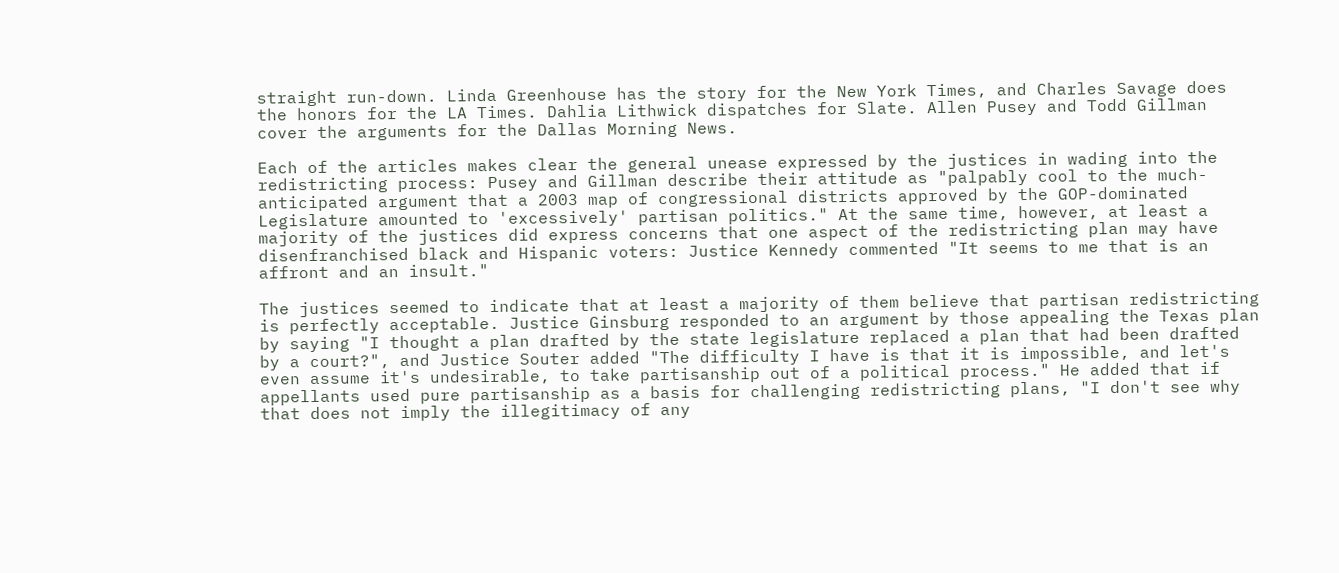straight run-down. Linda Greenhouse has the story for the New York Times, and Charles Savage does the honors for the LA Times. Dahlia Lithwick dispatches for Slate. Allen Pusey and Todd Gillman cover the arguments for the Dallas Morning News.

Each of the articles makes clear the general unease expressed by the justices in wading into the redistricting process: Pusey and Gillman describe their attitude as "palpably cool to the much-anticipated argument that a 2003 map of congressional districts approved by the GOP-dominated Legislature amounted to 'excessively' partisan politics." At the same time, however, at least a majority of the justices did express concerns that one aspect of the redistricting plan may have disenfranchised black and Hispanic voters: Justice Kennedy commented "It seems to me that is an affront and an insult."

The justices seemed to indicate that at least a majority of them believe that partisan redistricting is perfectly acceptable. Justice Ginsburg responded to an argument by those appealing the Texas plan by saying "I thought a plan drafted by the state legislature replaced a plan that had been drafted by a court?", and Justice Souter added "The difficulty I have is that it is impossible, and let's even assume it's undesirable, to take partisanship out of a political process." He added that if appellants used pure partisanship as a basis for challenging redistricting plans, "I don't see why that does not imply the illegitimacy of any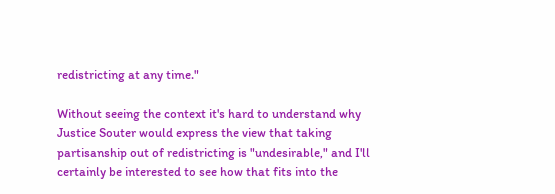redistricting at any time."

Without seeing the context it's hard to understand why Justice Souter would express the view that taking partisanship out of redistricting is "undesirable," and I'll certainly be interested to see how that fits into the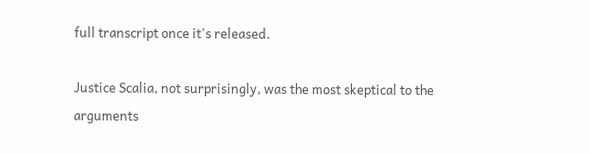full transcript once it's released.

Justice Scalia, not surprisingly, was the most skeptical to the arguments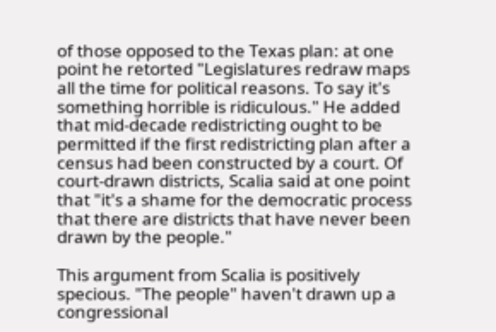of those opposed to the Texas plan: at one point he retorted "Legislatures redraw maps all the time for political reasons. To say it's something horrible is ridiculous." He added that mid-decade redistricting ought to be permitted if the first redistricting plan after a census had been constructed by a court. Of court-drawn districts, Scalia said at one point that "it's a shame for the democratic process that there are districts that have never been drawn by the people."

This argument from Scalia is positively specious. "The people" haven't drawn up a congressional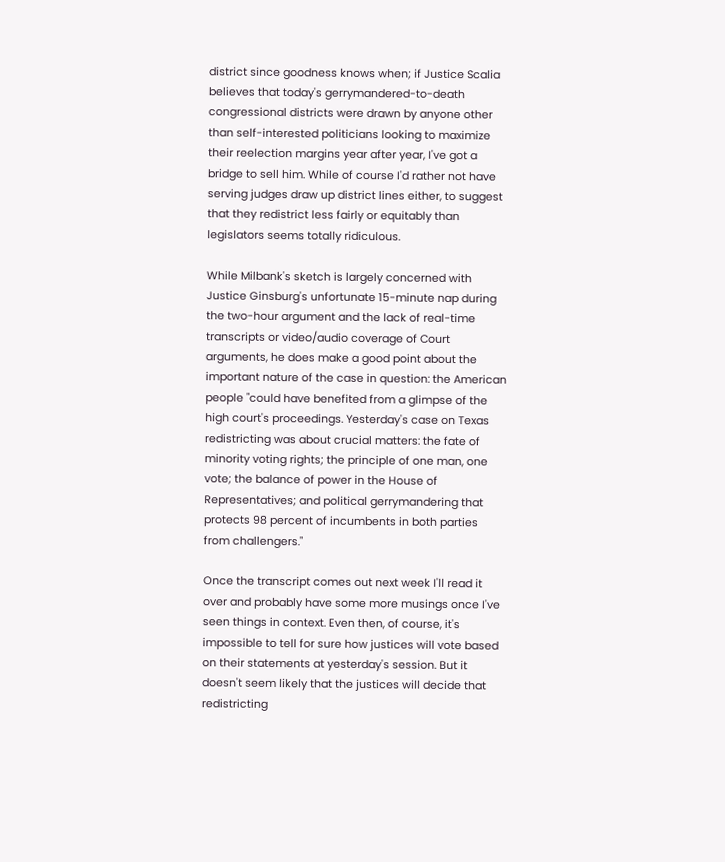district since goodness knows when; if Justice Scalia believes that today's gerrymandered-to-death congressional districts were drawn by anyone other than self-interested politicians looking to maximize their reelection margins year after year, I've got a bridge to sell him. While of course I'd rather not have serving judges draw up district lines either, to suggest that they redistrict less fairly or equitably than legislators seems totally ridiculous.

While Milbank's sketch is largely concerned with Justice Ginsburg's unfortunate 15-minute nap during the two-hour argument and the lack of real-time transcripts or video/audio coverage of Court arguments, he does make a good point about the important nature of the case in question: the American people "could have benefited from a glimpse of the high court's proceedings. Yesterday's case on Texas redistricting was about crucial matters: the fate of minority voting rights; the principle of one man, one vote; the balance of power in the House of Representatives; and political gerrymandering that protects 98 percent of incumbents in both parties from challengers."

Once the transcript comes out next week I'll read it over and probably have some more musings once I've seen things in context. Even then, of course, it's impossible to tell for sure how justices will vote based on their statements at yesterday's session. But it doesn't seem likely that the justices will decide that redistricting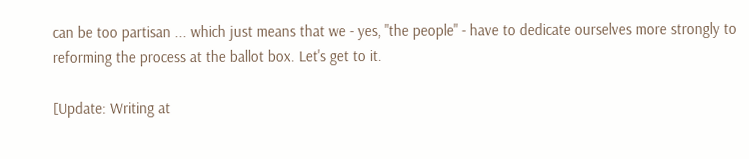can be too partisan ... which just means that we - yes, "the people" - have to dedicate ourselves more strongly to reforming the process at the ballot box. Let's get to it.

[Update: Writing at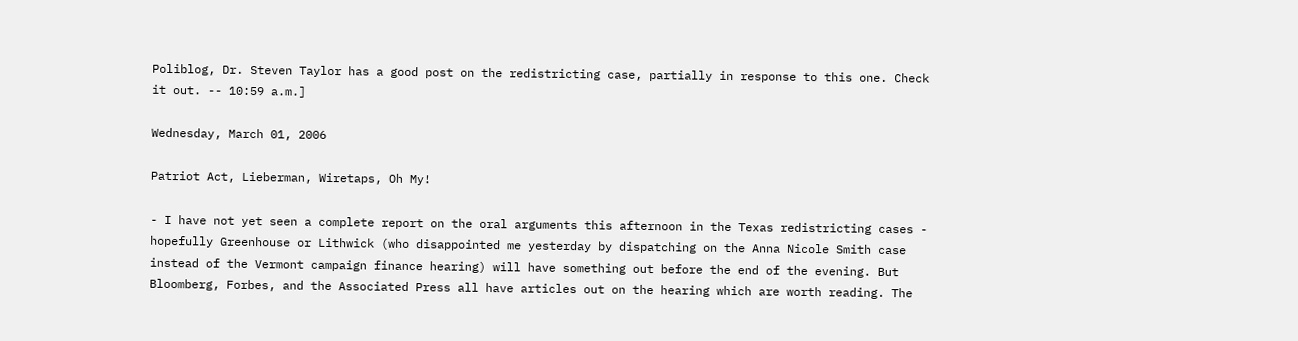Poliblog, Dr. Steven Taylor has a good post on the redistricting case, partially in response to this one. Check it out. -- 10:59 a.m.]

Wednesday, March 01, 2006

Patriot Act, Lieberman, Wiretaps, Oh My!

- I have not yet seen a complete report on the oral arguments this afternoon in the Texas redistricting cases - hopefully Greenhouse or Lithwick (who disappointed me yesterday by dispatching on the Anna Nicole Smith case instead of the Vermont campaign finance hearing) will have something out before the end of the evening. But Bloomberg, Forbes, and the Associated Press all have articles out on the hearing which are worth reading. The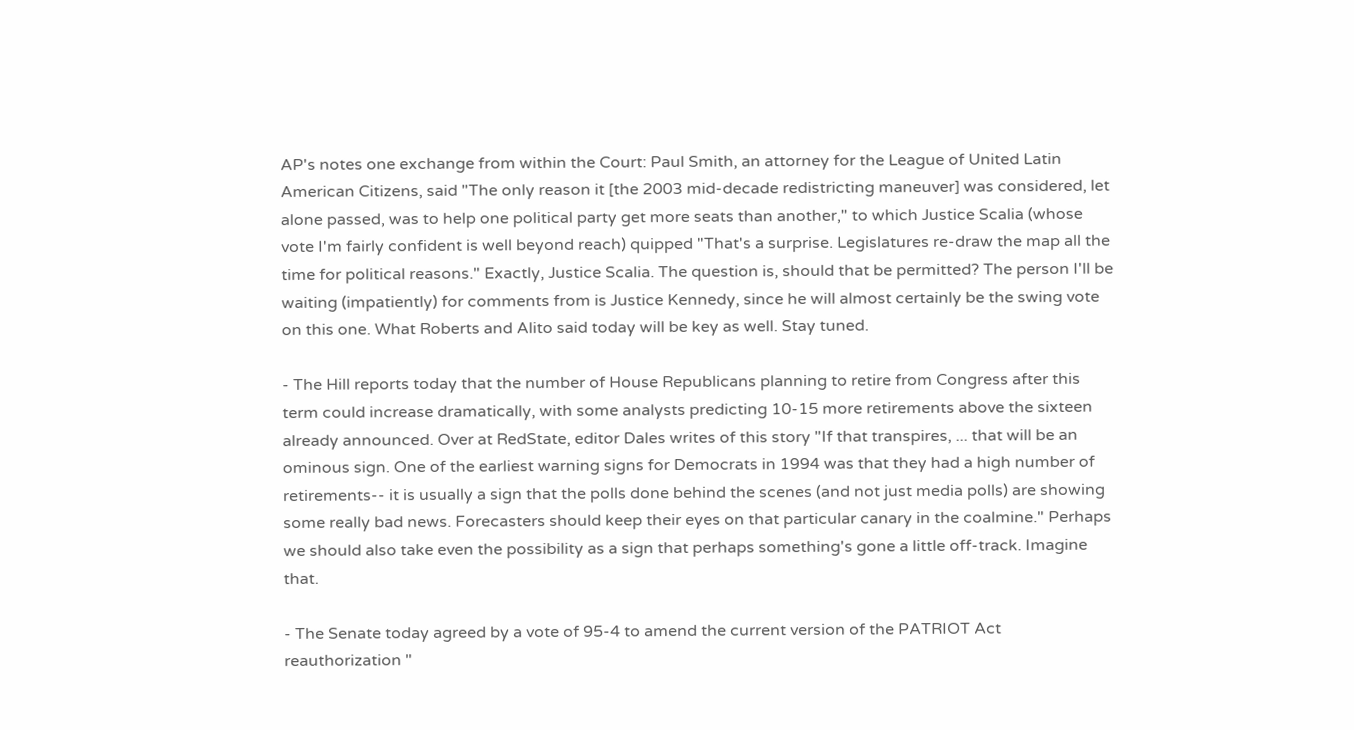AP's notes one exchange from within the Court: Paul Smith, an attorney for the League of United Latin American Citizens, said "The only reason it [the 2003 mid-decade redistricting maneuver] was considered, let alone passed, was to help one political party get more seats than another," to which Justice Scalia (whose vote I'm fairly confident is well beyond reach) quipped "That's a surprise. Legislatures re-draw the map all the time for political reasons." Exactly, Justice Scalia. The question is, should that be permitted? The person I'll be waiting (impatiently) for comments from is Justice Kennedy, since he will almost certainly be the swing vote on this one. What Roberts and Alito said today will be key as well. Stay tuned.

- The Hill reports today that the number of House Republicans planning to retire from Congress after this term could increase dramatically, with some analysts predicting 10-15 more retirements above the sixteen already announced. Over at RedState, editor Dales writes of this story "If that transpires, ... that will be an ominous sign. One of the earliest warning signs for Democrats in 1994 was that they had a high number of retirements-- it is usually a sign that the polls done behind the scenes (and not just media polls) are showing some really bad news. Forecasters should keep their eyes on that particular canary in the coalmine." Perhaps we should also take even the possibility as a sign that perhaps something's gone a little off-track. Imagine that.

- The Senate today agreed by a vote of 95-4 to amend the current version of the PATRIOT Act reauthorization "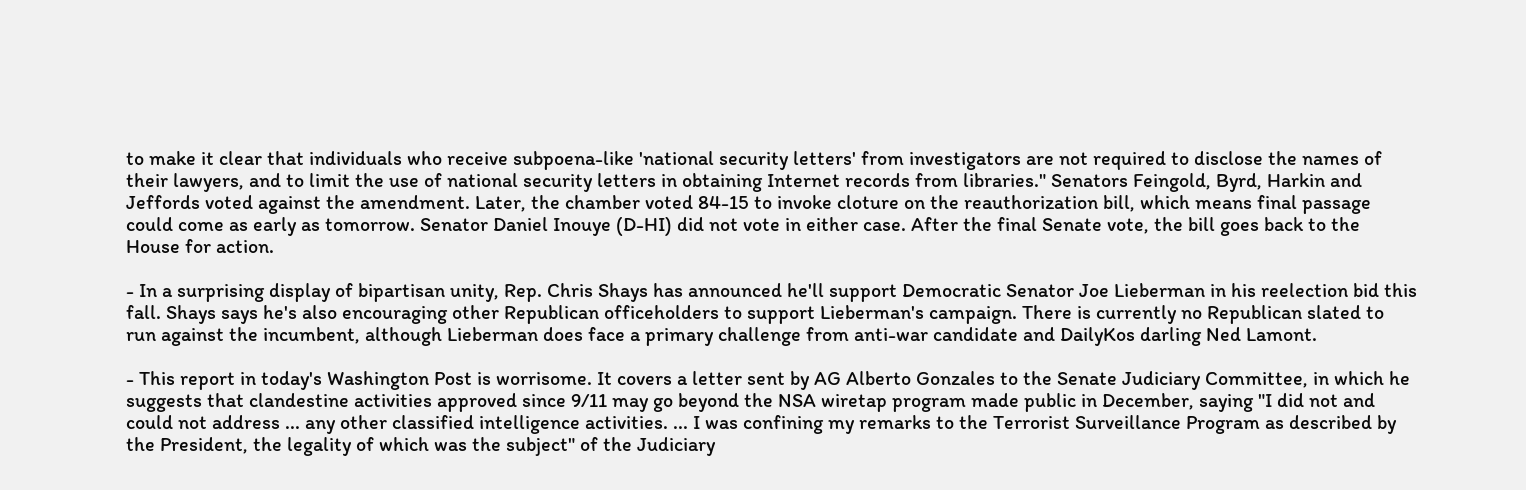to make it clear that individuals who receive subpoena-like 'national security letters' from investigators are not required to disclose the names of their lawyers, and to limit the use of national security letters in obtaining Internet records from libraries." Senators Feingold, Byrd, Harkin and Jeffords voted against the amendment. Later, the chamber voted 84-15 to invoke cloture on the reauthorization bill, which means final passage could come as early as tomorrow. Senator Daniel Inouye (D-HI) did not vote in either case. After the final Senate vote, the bill goes back to the House for action.

- In a surprising display of bipartisan unity, Rep. Chris Shays has announced he'll support Democratic Senator Joe Lieberman in his reelection bid this fall. Shays says he's also encouraging other Republican officeholders to support Lieberman's campaign. There is currently no Republican slated to run against the incumbent, although Lieberman does face a primary challenge from anti-war candidate and DailyKos darling Ned Lamont.

- This report in today's Washington Post is worrisome. It covers a letter sent by AG Alberto Gonzales to the Senate Judiciary Committee, in which he suggests that clandestine activities approved since 9/11 may go beyond the NSA wiretap program made public in December, saying "I did not and could not address ... any other classified intelligence activities. ... I was confining my remarks to the Terrorist Surveillance Program as described by the President, the legality of which was the subject" of the Judiciary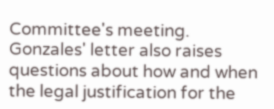Committee's meeting. Gonzales' letter also raises questions about how and when the legal justification for the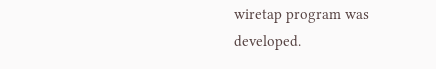wiretap program was developed.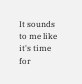It sounds to me like it's time for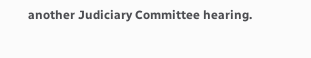another Judiciary Committee hearing.